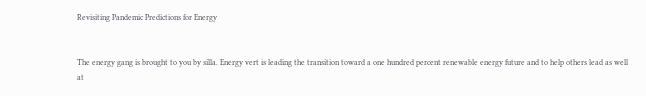Revisiting Pandemic Predictions for Energy


The energy gang is brought to you by silla. Energy vert is leading the transition toward a one hundred percent renewable energy future and to help others lead as well at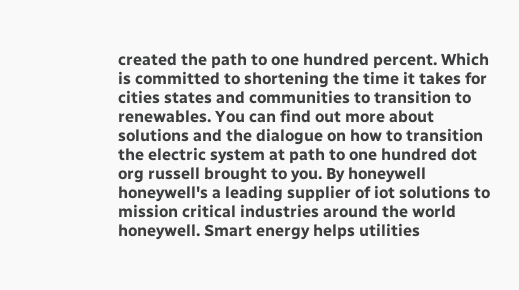created the path to one hundred percent. Which is committed to shortening the time it takes for cities states and communities to transition to renewables. You can find out more about solutions and the dialogue on how to transition the electric system at path to one hundred dot org russell brought to you. By honeywell honeywell's a leading supplier of iot solutions to mission critical industries around the world honeywell. Smart energy helps utilities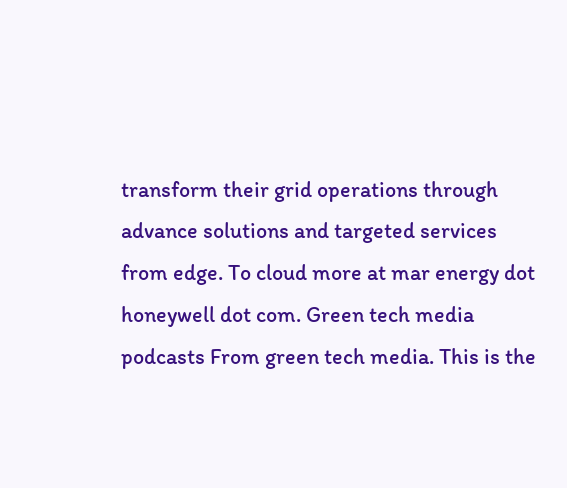transform their grid operations through advance solutions and targeted services from edge. To cloud more at mar energy dot honeywell dot com. Green tech media podcasts From green tech media. This is the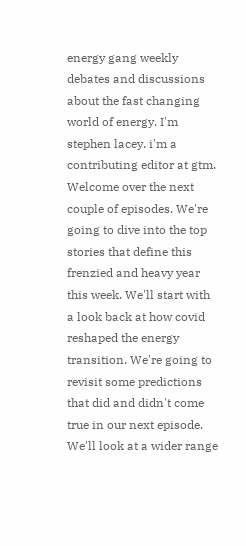energy gang weekly debates and discussions about the fast changing world of energy. I'm stephen lacey. i'm a contributing editor at gtm. Welcome over the next couple of episodes. We're going to dive into the top stories that define this frenzied and heavy year this week. We'll start with a look back at how covid reshaped the energy transition. We're going to revisit some predictions that did and didn't come true in our next episode. We'll look at a wider range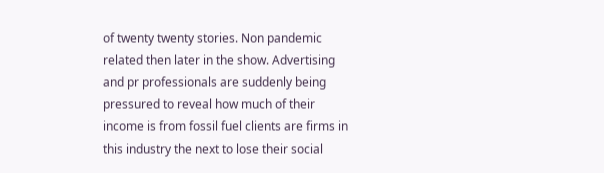of twenty twenty stories. Non pandemic related then later in the show. Advertising and pr professionals are suddenly being pressured to reveal how much of their income is from fossil fuel clients are firms in this industry the next to lose their social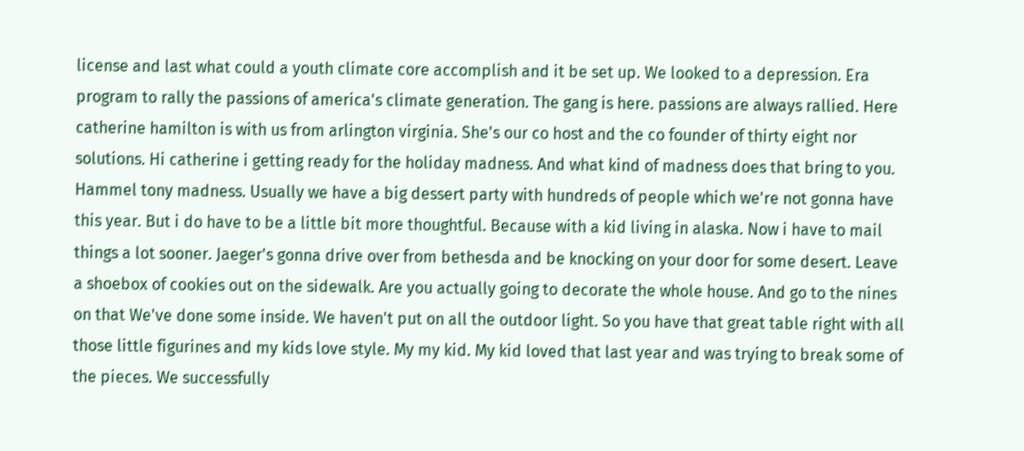license and last what could a youth climate core accomplish and it be set up. We looked to a depression. Era program to rally the passions of america's climate generation. The gang is here. passions are always rallied. Here catherine hamilton is with us from arlington virginia. She's our co host and the co founder of thirty eight nor solutions. Hi catherine i getting ready for the holiday madness. And what kind of madness does that bring to you. Hammel tony madness. Usually we have a big dessert party with hundreds of people which we're not gonna have this year. But i do have to be a little bit more thoughtful. Because with a kid living in alaska. Now i have to mail things a lot sooner. Jaeger's gonna drive over from bethesda and be knocking on your door for some desert. Leave a shoebox of cookies out on the sidewalk. Are you actually going to decorate the whole house. And go to the nines on that We've done some inside. We haven't put on all the outdoor light. So you have that great table right with all those little figurines and my kids love style. My my kid. My kid loved that last year and was trying to break some of the pieces. We successfully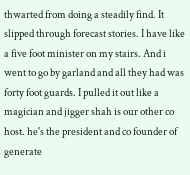thwarted from doing a steadily find. It slipped through forecast stories. I have like a five foot minister on my stairs. And i went to go by garland and all they had was forty foot guards. I pulled it out like a magician and jigger shah is our other co host. he's the president and co founder of generate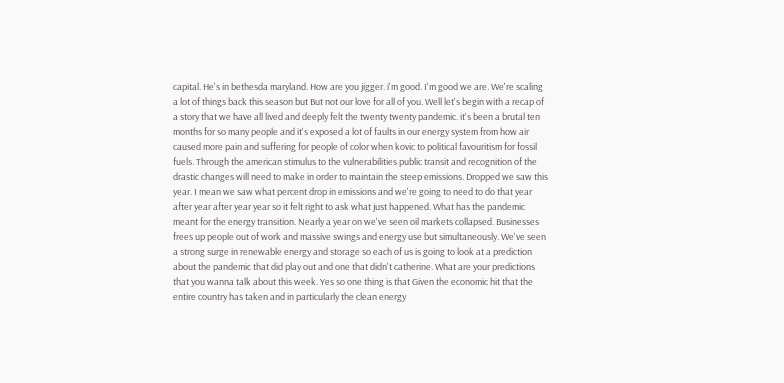capital. He's in bethesda maryland. How are you jigger. i'm good. I'm good we are. We're scaling a lot of things back this season but But not our love for all of you. Well let's begin with a recap of a story that we have all lived and deeply felt the twenty twenty pandemic. it's been a brutal ten months for so many people and it's exposed a lot of faults in our energy system from how air caused more pain and suffering for people of color when kovic to political favouritism for fossil fuels. Through the american stimulus to the vulnerabilities public transit and recognition of the drastic changes will need to make in order to maintain the steep emissions. Dropped we saw this year. I mean we saw what percent drop in emissions and we're going to need to do that year after year after year year so it felt right to ask what just happened. What has the pandemic meant for the energy transition. Nearly a year on we've seen oil markets collapsed. Businesses frees up people out of work and massive swings and energy use but simultaneously. We've seen a strong surge in renewable energy and storage so each of us is going to look at a prediction about the pandemic that did play out and one that didn't catherine. What are your predictions that you wanna talk about this week. Yes so one thing is that Given the economic hit that the entire country has taken and in particularly the clean energy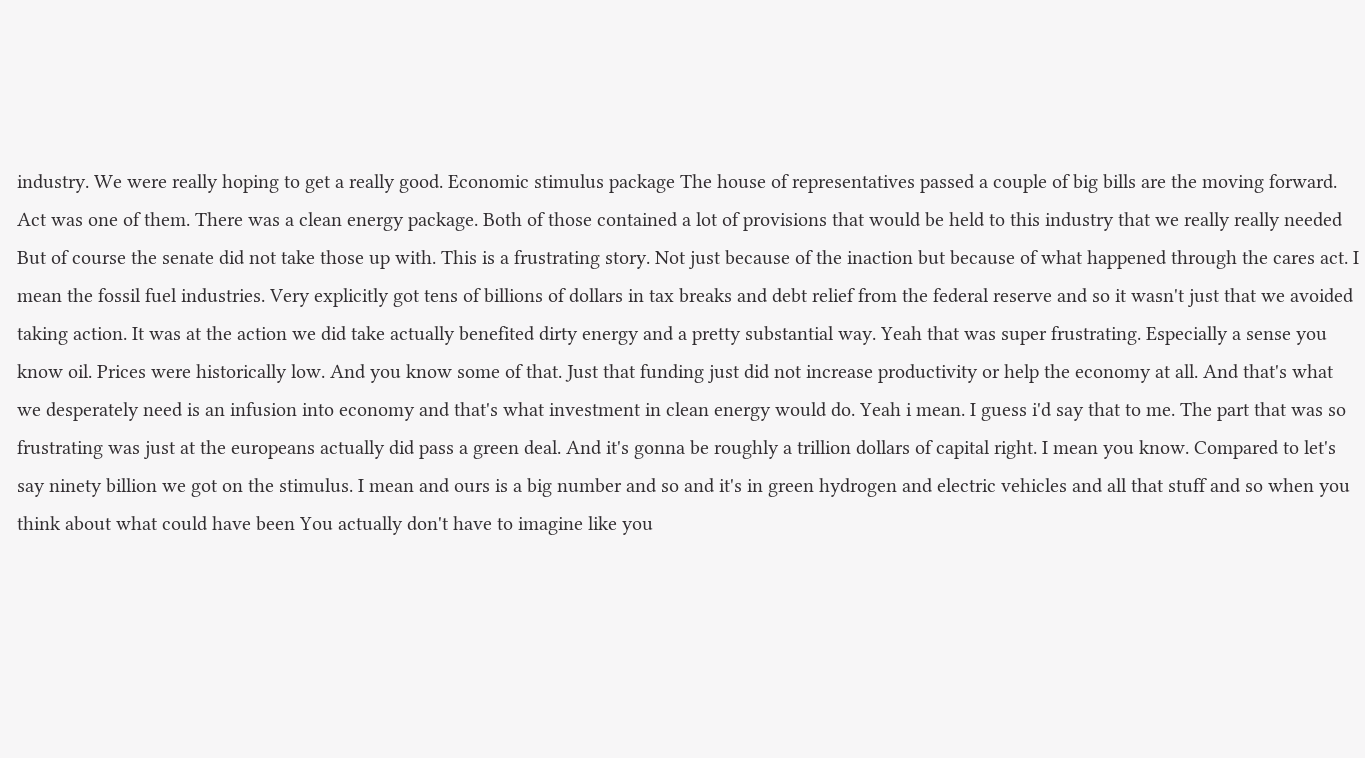industry. We were really hoping to get a really good. Economic stimulus package The house of representatives passed a couple of big bills are the moving forward. Act was one of them. There was a clean energy package. Both of those contained a lot of provisions that would be held to this industry that we really really needed But of course the senate did not take those up with. This is a frustrating story. Not just because of the inaction but because of what happened through the cares act. I mean the fossil fuel industries. Very explicitly got tens of billions of dollars in tax breaks and debt relief from the federal reserve and so it wasn't just that we avoided taking action. It was at the action we did take actually benefited dirty energy and a pretty substantial way. Yeah that was super frustrating. Especially a sense you know oil. Prices were historically low. And you know some of that. Just that funding just did not increase productivity or help the economy at all. And that's what we desperately need is an infusion into economy and that's what investment in clean energy would do. Yeah i mean. I guess i'd say that to me. The part that was so frustrating was just at the europeans actually did pass a green deal. And it's gonna be roughly a trillion dollars of capital right. I mean you know. Compared to let's say ninety billion we got on the stimulus. I mean and ours is a big number and so and it's in green hydrogen and electric vehicles and all that stuff and so when you think about what could have been You actually don't have to imagine like you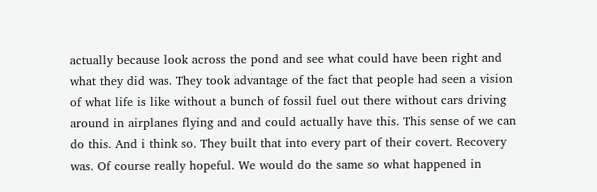actually because look across the pond and see what could have been right and what they did was. They took advantage of the fact that people had seen a vision of what life is like without a bunch of fossil fuel out there without cars driving around in airplanes flying and and could actually have this. This sense of we can do this. And i think so. They built that into every part of their covert. Recovery was. Of course really hopeful. We would do the same so what happened in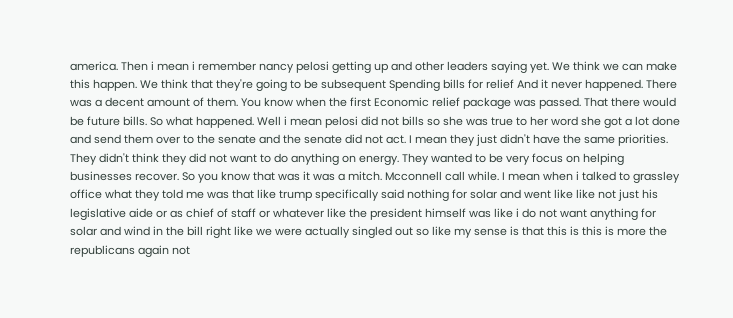america. Then i mean i remember nancy pelosi getting up and other leaders saying yet. We think we can make this happen. We think that they're going to be subsequent Spending bills for relief And it never happened. There was a decent amount of them. You know when the first Economic relief package was passed. That there would be future bills. So what happened. Well i mean pelosi did not bills so she was true to her word she got a lot done and send them over to the senate and the senate did not act. I mean they just didn't have the same priorities. They didn't think they did not want to do anything on energy. They wanted to be very focus on helping businesses recover. So you know that was it was a mitch. Mcconnell call while. I mean when i talked to grassley office what they told me was that like trump specifically said nothing for solar and went like like not just his legislative aide or as chief of staff or whatever like the president himself was like i do not want anything for solar and wind in the bill right like we were actually singled out so like my sense is that this is this is more the republicans again not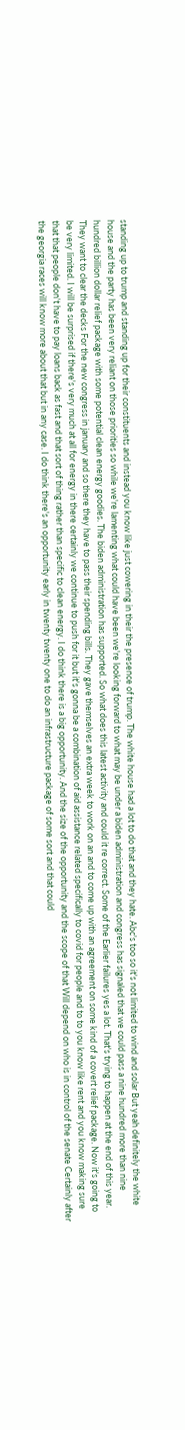standing up to trump and standing up for their constituents and instead you know like just cowering in their the presence of trump. The white house had a lot to do that and they hate. Abc's too so it's not limited to wind and solar But yeah definitely the white house and the party has been very reliant on those priorities so while we're lamenting what could have been we're looking forward to what may be under a biden administration and congress has signaled that we could pass a nine hundred more than nine hundred billion dollar relief package with some potential clean energy goodies. The biden administration has supported. So what does this latest activity and could it re correct. Some of the Earlier failures yes a lot. That's trying to happen at the end of this year. They want to clear the decks For the new congress in january and so there they have to pass their spending bills. They gave themselves an extra week to work on an and to come up with an agreement on some kind of a covert relief package. Now it's going to be very limited. I will be surprised if there's very much at all for energy in there certainly we continue to push for it but it's gonna be a combination of aid assistance related specifically to covid for people and to to you know like rent and you know making sure that that people don't have to pay loans back as fast and that sort of thing rather than specific to clean energy. I do think there is a big opportunity. And the size of the opportunity and the scope of that Will depend on who is in control of the senate Certainly after the georgia races will know more about that but in any case. I do think there's an opportunity early in twenty twenty one to do an infrastructure package of some sort and that could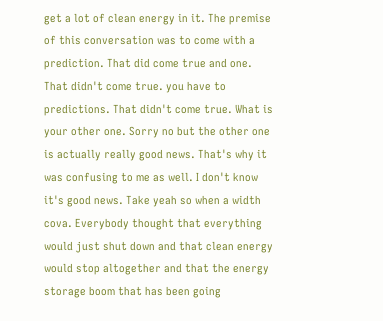get a lot of clean energy in it. The premise of this conversation was to come with a prediction. That did come true and one. That didn't come true. you have to predictions. That didn't come true. What is your other one. Sorry no but the other one is actually really good news. That's why it was confusing to me as well. I don't know it's good news. Take yeah so when a width cova. Everybody thought that everything would just shut down and that clean energy would stop altogether and that the energy storage boom that has been going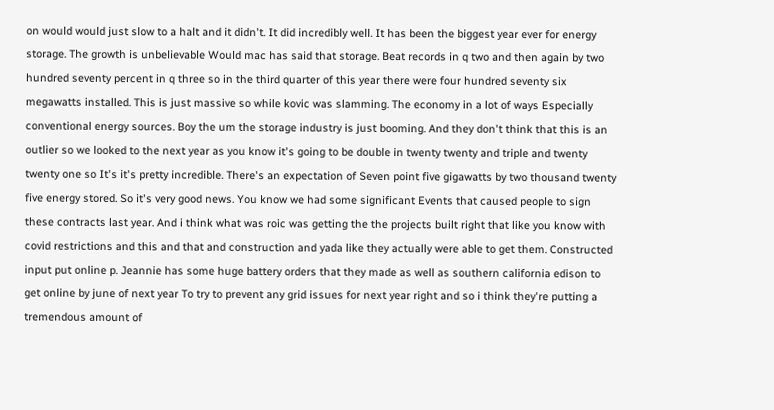on would would just slow to a halt and it didn't. It did incredibly well. It has been the biggest year ever for energy storage. The growth is unbelievable Would mac has said that storage. Beat records in q two and then again by two hundred seventy percent in q three so in the third quarter of this year there were four hundred seventy six megawatts installed. This is just massive so while kovic was slamming. The economy in a lot of ways Especially conventional energy sources. Boy the um the storage industry is just booming. And they don't think that this is an outlier so we looked to the next year as you know it's going to be double in twenty twenty and triple and twenty twenty one so It's it's pretty incredible. There's an expectation of Seven point five gigawatts by two thousand twenty five energy stored. So it's very good news. You know we had some significant Events that caused people to sign these contracts last year. And i think what was roic was getting the the projects built right that like you know with covid restrictions and this and that and construction and yada like they actually were able to get them. Constructed input put online p. Jeannie has some huge battery orders that they made as well as southern california edison to get online by june of next year To try to prevent any grid issues for next year right and so i think they're putting a tremendous amount of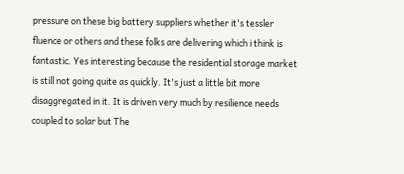pressure on these big battery suppliers whether it's tessler fluence or others and these folks are delivering which i think is fantastic. Yes interesting because the residential storage market is still not going quite as quickly. It's just a little bit more disaggregated in it. It is driven very much by resilience needs coupled to solar but The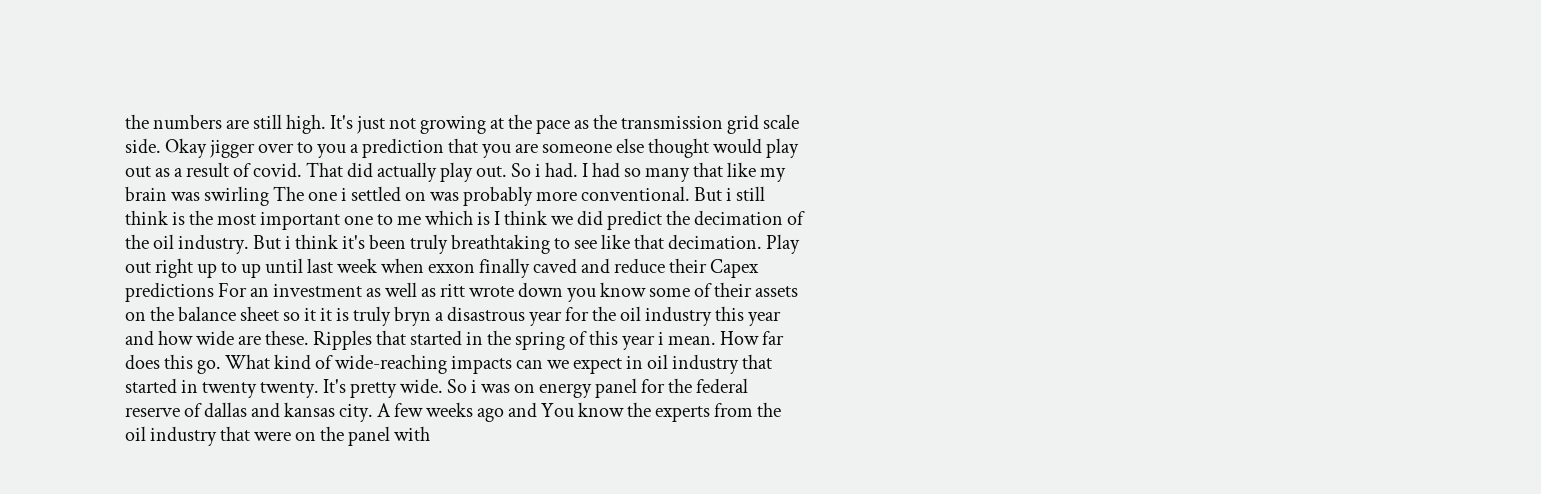the numbers are still high. It's just not growing at the pace as the transmission grid scale side. Okay jigger over to you a prediction that you are someone else thought would play out as a result of covid. That did actually play out. So i had. I had so many that like my brain was swirling The one i settled on was probably more conventional. But i still think is the most important one to me which is I think we did predict the decimation of the oil industry. But i think it's been truly breathtaking to see like that decimation. Play out right up to up until last week when exxon finally caved and reduce their Capex predictions For an investment as well as ritt wrote down you know some of their assets on the balance sheet so it it is truly bryn a disastrous year for the oil industry this year and how wide are these. Ripples that started in the spring of this year i mean. How far does this go. What kind of wide-reaching impacts can we expect in oil industry that started in twenty twenty. It's pretty wide. So i was on energy panel for the federal reserve of dallas and kansas city. A few weeks ago and You know the experts from the oil industry that were on the panel with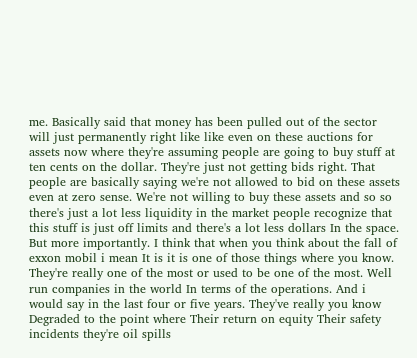me. Basically said that money has been pulled out of the sector will just permanently right like like even on these auctions for assets now where they're assuming people are going to buy stuff at ten cents on the dollar. They're just not getting bids right. That people are basically saying we're not allowed to bid on these assets even at zero sense. We're not willing to buy these assets and so so there's just a lot less liquidity in the market people recognize that this stuff is just off limits and there's a lot less dollars In the space. But more importantly. I think that when you think about the fall of exxon mobil i mean It is it is one of those things where you know. They're really one of the most or used to be one of the most. Well run companies in the world In terms of the operations. And i would say in the last four or five years. They've really you know Degraded to the point where Their return on equity Their safety incidents they're oil spills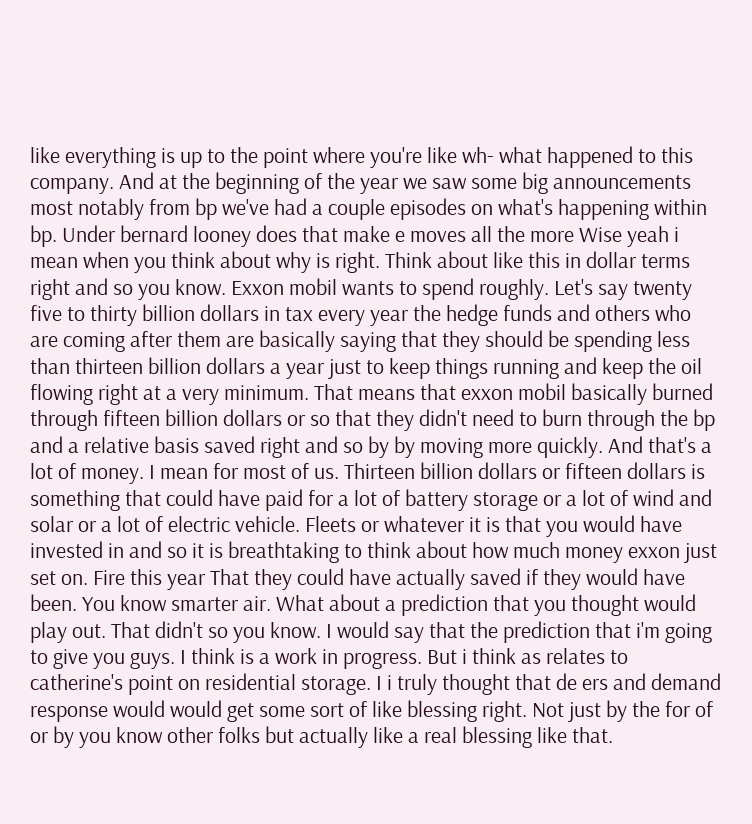like everything is up to the point where you're like wh- what happened to this company. And at the beginning of the year we saw some big announcements most notably from bp we've had a couple episodes on what's happening within bp. Under bernard looney does that make e moves all the more Wise yeah i mean when you think about why is right. Think about like this in dollar terms right and so you know. Exxon mobil wants to spend roughly. Let's say twenty five to thirty billion dollars in tax every year the hedge funds and others who are coming after them are basically saying that they should be spending less than thirteen billion dollars a year just to keep things running and keep the oil flowing right at a very minimum. That means that exxon mobil basically burned through fifteen billion dollars or so that they didn't need to burn through the bp and a relative basis saved right and so by by moving more quickly. And that's a lot of money. I mean for most of us. Thirteen billion dollars or fifteen dollars is something that could have paid for a lot of battery storage or a lot of wind and solar or a lot of electric vehicle. Fleets or whatever it is that you would have invested in and so it is breathtaking to think about how much money exxon just set on. Fire this year That they could have actually saved if they would have been. You know smarter air. What about a prediction that you thought would play out. That didn't so you know. I would say that the prediction that i'm going to give you guys. I think is a work in progress. But i think as relates to catherine's point on residential storage. I i truly thought that de ers and demand response would would get some sort of like blessing right. Not just by the for of or by you know other folks but actually like a real blessing like that.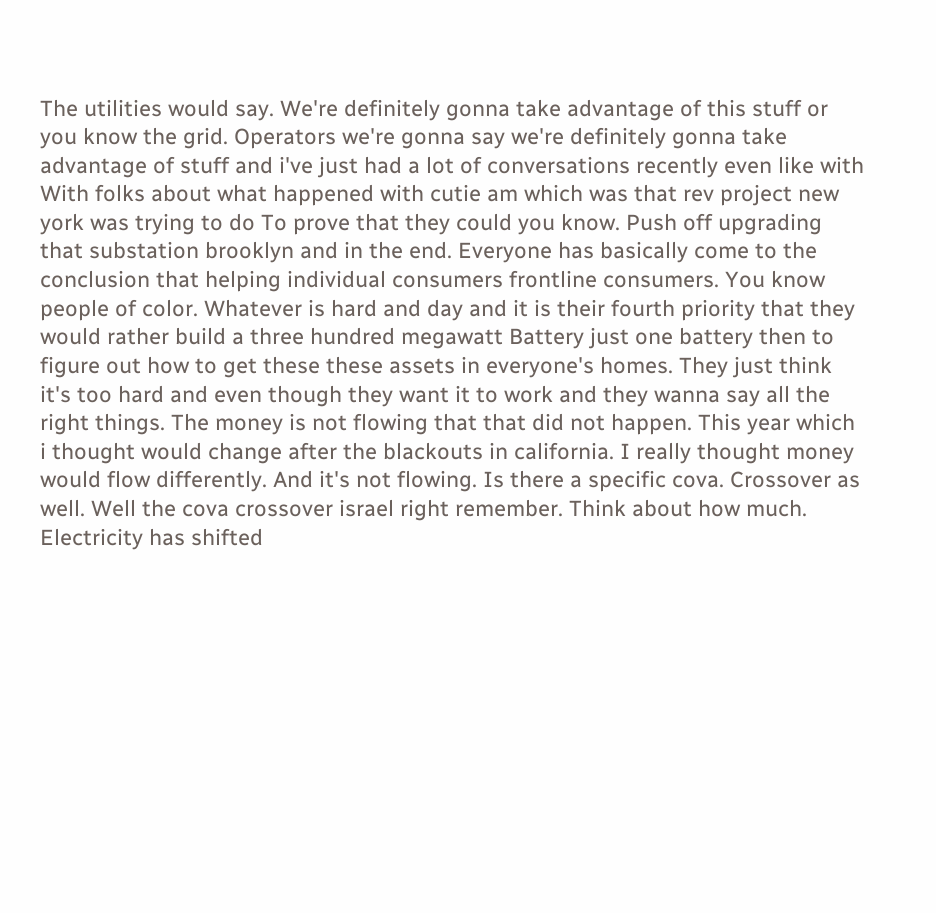The utilities would say. We're definitely gonna take advantage of this stuff or you know the grid. Operators we're gonna say we're definitely gonna take advantage of stuff and i've just had a lot of conversations recently even like with With folks about what happened with cutie am which was that rev project new york was trying to do To prove that they could you know. Push off upgrading that substation brooklyn and in the end. Everyone has basically come to the conclusion that helping individual consumers frontline consumers. You know people of color. Whatever is hard and day and it is their fourth priority that they would rather build a three hundred megawatt Battery just one battery then to figure out how to get these these assets in everyone's homes. They just think it's too hard and even though they want it to work and they wanna say all the right things. The money is not flowing that that did not happen. This year which i thought would change after the blackouts in california. I really thought money would flow differently. And it's not flowing. Is there a specific cova. Crossover as well. Well the cova crossover israel right remember. Think about how much. Electricity has shifted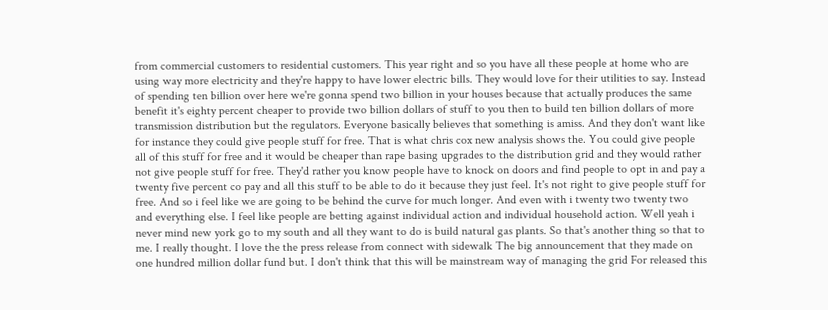from commercial customers to residential customers. This year right and so you have all these people at home who are using way more electricity and they're happy to have lower electric bills. They would love for their utilities to say. Instead of spending ten billion over here we're gonna spend two billion in your houses because that actually produces the same benefit it's eighty percent cheaper to provide two billion dollars of stuff to you then to build ten billion dollars of more transmission distribution but the regulators. Everyone basically believes that something is amiss. And they don't want like for instance they could give people stuff for free. That is what chris cox new analysis shows the. You could give people all of this stuff for free and it would be cheaper than rape basing upgrades to the distribution grid and they would rather not give people stuff for free. They'd rather you know people have to knock on doors and find people to opt in and pay a twenty five percent co pay and all this stuff to be able to do it because they just feel. It's not right to give people stuff for free. And so i feel like we are going to be behind the curve for much longer. And even with i twenty two twenty two and everything else. I feel like people are betting against individual action and individual household action. Well yeah i never mind new york go to my south and all they want to do is build natural gas plants. So that's another thing so that to me. I really thought. I love the the press release from connect with sidewalk The big announcement that they made on one hundred million dollar fund but. I don't think that this will be mainstream way of managing the grid For released this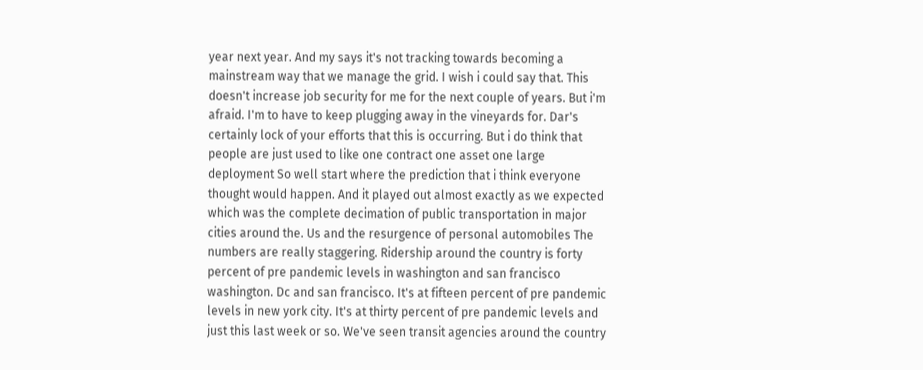year next year. And my says it's not tracking towards becoming a mainstream way that we manage the grid. I wish i could say that. This doesn't increase job security for me for the next couple of years. But i'm afraid. I'm to have to keep plugging away in the vineyards for. Dar's certainly lock of your efforts that this is occurring. But i do think that people are just used to like one contract one asset one large deployment So well start where the prediction that i think everyone thought would happen. And it played out almost exactly as we expected which was the complete decimation of public transportation in major cities around the. Us and the resurgence of personal automobiles The numbers are really staggering. Ridership around the country is forty percent of pre pandemic levels in washington and san francisco washington. Dc and san francisco. It's at fifteen percent of pre pandemic levels in new york city. It's at thirty percent of pre pandemic levels and just this last week or so. We've seen transit agencies around the country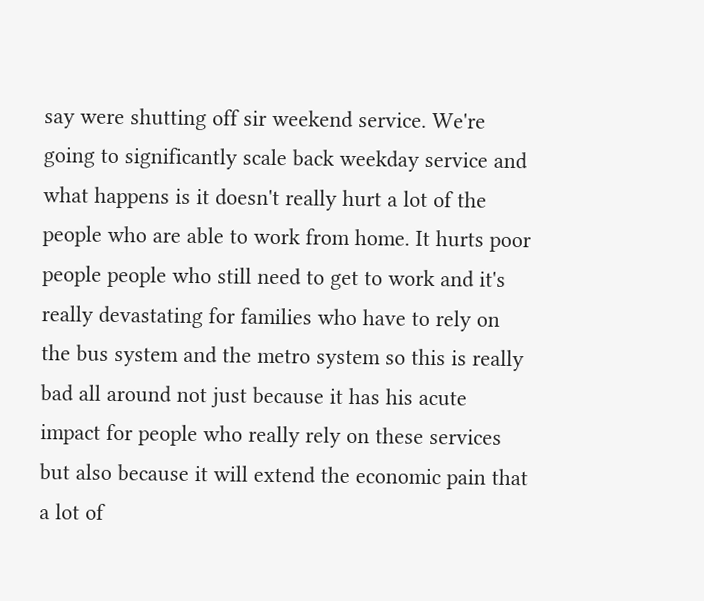say were shutting off sir weekend service. We're going to significantly scale back weekday service and what happens is it doesn't really hurt a lot of the people who are able to work from home. It hurts poor people people who still need to get to work and it's really devastating for families who have to rely on the bus system and the metro system so this is really bad all around not just because it has his acute impact for people who really rely on these services but also because it will extend the economic pain that a lot of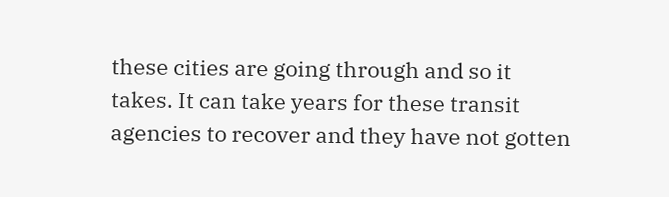these cities are going through and so it takes. It can take years for these transit agencies to recover and they have not gotten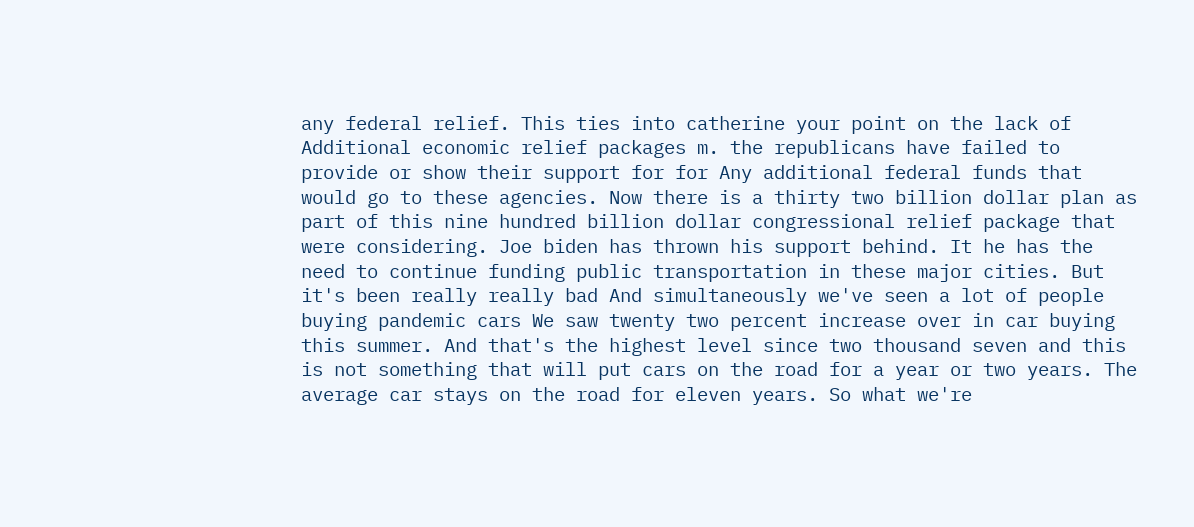any federal relief. This ties into catherine your point on the lack of Additional economic relief packages m. the republicans have failed to provide or show their support for for Any additional federal funds that would go to these agencies. Now there is a thirty two billion dollar plan as part of this nine hundred billion dollar congressional relief package that were considering. Joe biden has thrown his support behind. It he has the need to continue funding public transportation in these major cities. But it's been really really bad And simultaneously we've seen a lot of people buying pandemic cars We saw twenty two percent increase over in car buying this summer. And that's the highest level since two thousand seven and this is not something that will put cars on the road for a year or two years. The average car stays on the road for eleven years. So what we're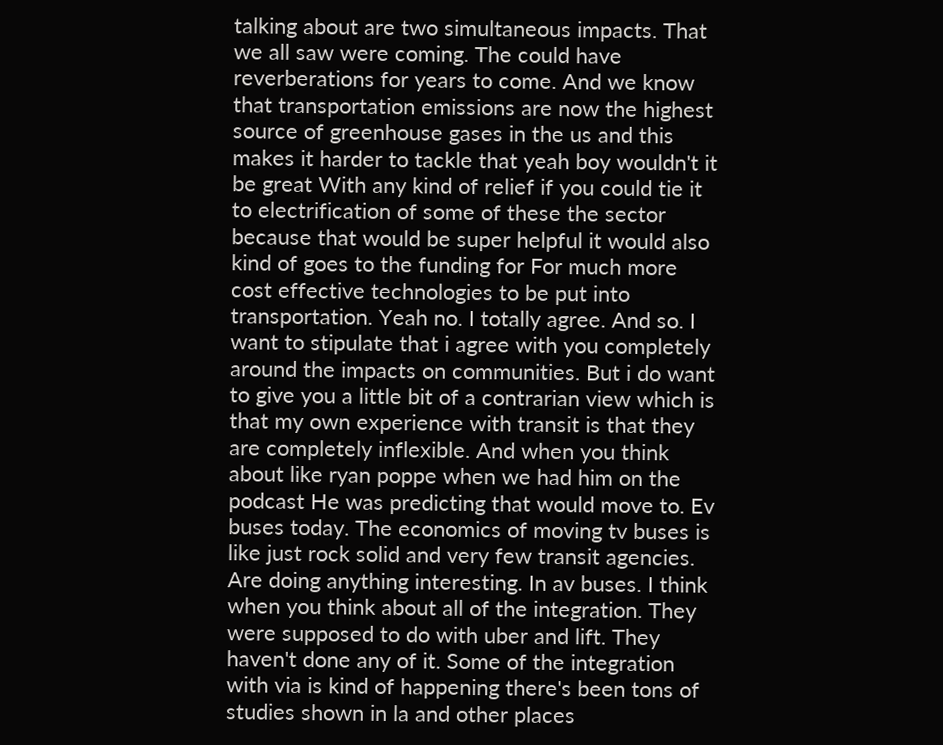talking about are two simultaneous impacts. That we all saw were coming. The could have reverberations for years to come. And we know that transportation emissions are now the highest source of greenhouse gases in the us and this makes it harder to tackle that yeah boy wouldn't it be great With any kind of relief if you could tie it to electrification of some of these the sector because that would be super helpful it would also kind of goes to the funding for For much more cost effective technologies to be put into transportation. Yeah no. I totally agree. And so. I want to stipulate that i agree with you completely around the impacts on communities. But i do want to give you a little bit of a contrarian view which is that my own experience with transit is that they are completely inflexible. And when you think about like ryan poppe when we had him on the podcast He was predicting that would move to. Ev buses today. The economics of moving tv buses is like just rock solid and very few transit agencies. Are doing anything interesting. In av buses. I think when you think about all of the integration. They were supposed to do with uber and lift. They haven't done any of it. Some of the integration with via is kind of happening there's been tons of studies shown in la and other places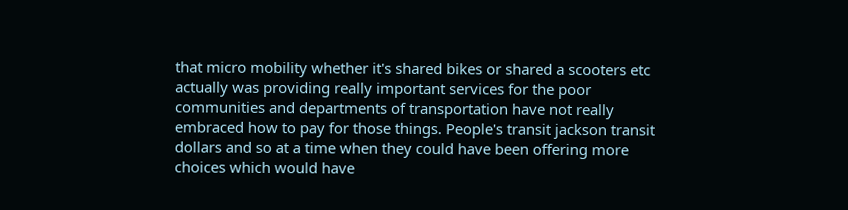that micro mobility whether it's shared bikes or shared a scooters etc actually was providing really important services for the poor communities and departments of transportation have not really embraced how to pay for those things. People's transit jackson transit dollars and so at a time when they could have been offering more choices which would have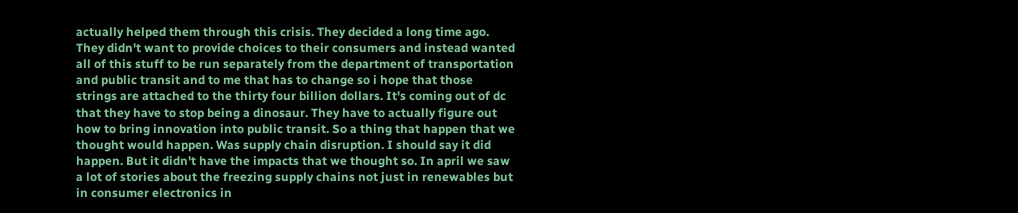actually helped them through this crisis. They decided a long time ago. They didn't want to provide choices to their consumers and instead wanted all of this stuff to be run separately from the department of transportation and public transit and to me that has to change so i hope that those strings are attached to the thirty four billion dollars. It's coming out of dc that they have to stop being a dinosaur. They have to actually figure out how to bring innovation into public transit. So a thing that happen that we thought would happen. Was supply chain disruption. I should say it did happen. But it didn't have the impacts that we thought so. In april we saw a lot of stories about the freezing supply chains not just in renewables but in consumer electronics in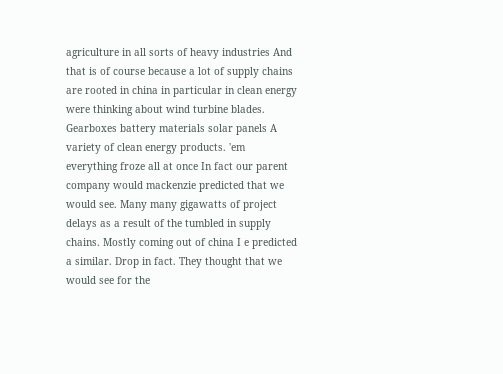agriculture in all sorts of heavy industries And that is of course because a lot of supply chains are rooted in china in particular in clean energy were thinking about wind turbine blades. Gearboxes battery materials solar panels A variety of clean energy products. 'em everything froze all at once In fact our parent company would mackenzie predicted that we would see. Many many gigawatts of project delays as a result of the tumbled in supply chains. Mostly coming out of china I e predicted a similar. Drop in fact. They thought that we would see for the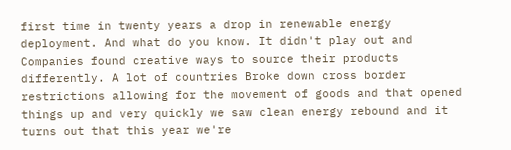first time in twenty years a drop in renewable energy deployment. And what do you know. It didn't play out and Companies found creative ways to source their products differently. A lot of countries Broke down cross border restrictions allowing for the movement of goods and that opened things up and very quickly we saw clean energy rebound and it turns out that this year we're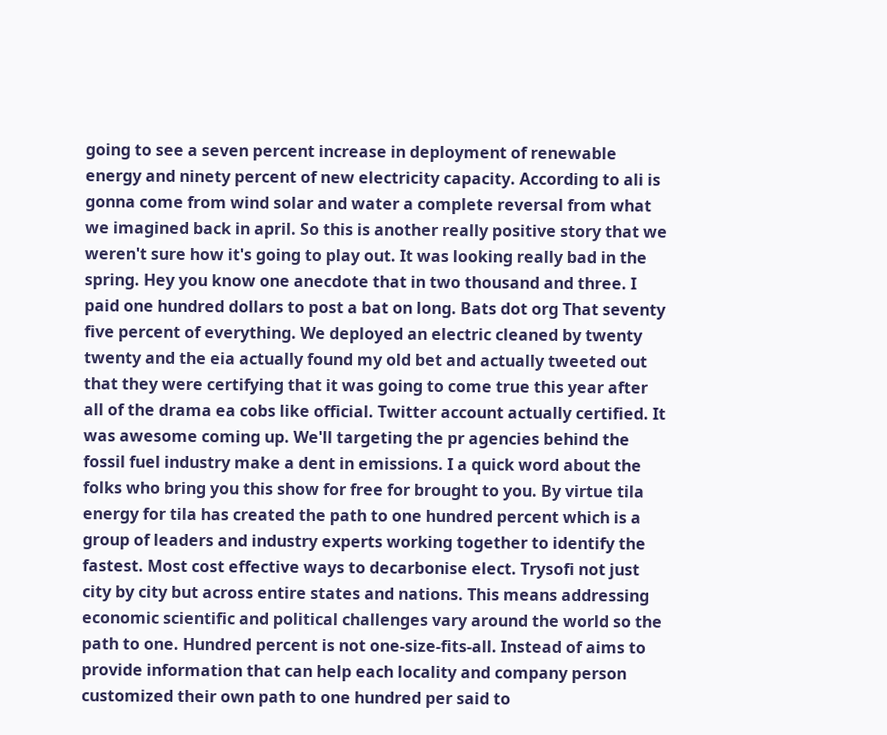going to see a seven percent increase in deployment of renewable energy and ninety percent of new electricity capacity. According to ali is gonna come from wind solar and water a complete reversal from what we imagined back in april. So this is another really positive story that we weren't sure how it's going to play out. It was looking really bad in the spring. Hey you know one anecdote that in two thousand and three. I paid one hundred dollars to post a bat on long. Bats dot org That seventy five percent of everything. We deployed an electric cleaned by twenty twenty and the eia actually found my old bet and actually tweeted out that they were certifying that it was going to come true this year after all of the drama ea cobs like official. Twitter account actually certified. It was awesome coming up. We'll targeting the pr agencies behind the fossil fuel industry make a dent in emissions. I a quick word about the folks who bring you this show for free for brought to you. By virtue tila energy for tila has created the path to one hundred percent which is a group of leaders and industry experts working together to identify the fastest. Most cost effective ways to decarbonise elect. Trysofi not just city by city but across entire states and nations. This means addressing economic scientific and political challenges vary around the world so the path to one. Hundred percent is not one-size-fits-all. Instead of aims to provide information that can help each locality and company person customized their own path to one hundred per said to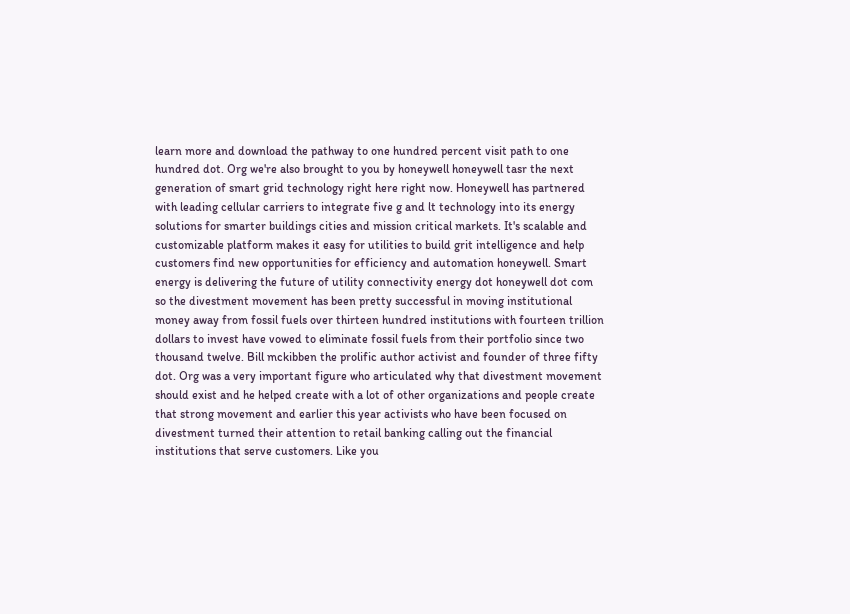learn more and download the pathway to one hundred percent visit path to one hundred dot. Org we're also brought to you by honeywell honeywell tasr the next generation of smart grid technology right here right now. Honeywell has partnered with leading cellular carriers to integrate five g and lt technology into its energy solutions for smarter buildings cities and mission critical markets. It's scalable and customizable platform makes it easy for utilities to build grit intelligence and help customers find new opportunities for efficiency and automation honeywell. Smart energy is delivering the future of utility connectivity energy dot honeywell dot com so the divestment movement has been pretty successful in moving institutional money away from fossil fuels over thirteen hundred institutions with fourteen trillion dollars to invest have vowed to eliminate fossil fuels from their portfolio since two thousand twelve. Bill mckibben the prolific author activist and founder of three fifty dot. Org was a very important figure who articulated why that divestment movement should exist and he helped create with a lot of other organizations and people create that strong movement and earlier this year activists who have been focused on divestment turned their attention to retail banking calling out the financial institutions that serve customers. Like you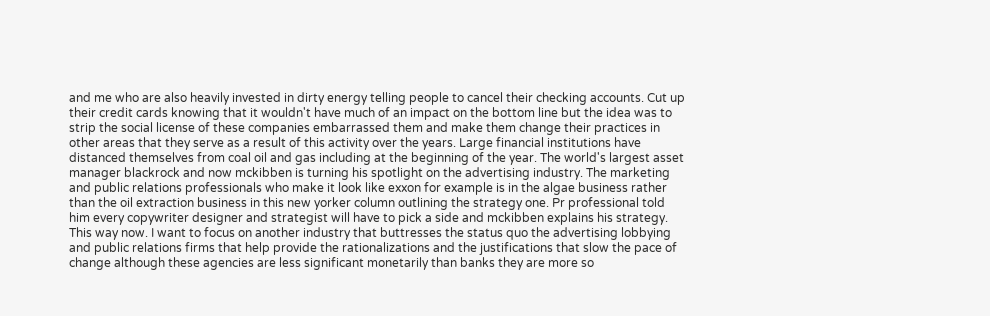and me who are also heavily invested in dirty energy telling people to cancel their checking accounts. Cut up their credit cards knowing that it wouldn't have much of an impact on the bottom line but the idea was to strip the social license of these companies embarrassed them and make them change their practices in other areas that they serve as a result of this activity over the years. Large financial institutions have distanced themselves from coal oil and gas including at the beginning of the year. The world's largest asset manager blackrock and now mckibben is turning his spotlight on the advertising industry. The marketing and public relations professionals who make it look like exxon for example is in the algae business rather than the oil extraction business in this new yorker column outlining the strategy one. Pr professional told him every copywriter designer and strategist will have to pick a side and mckibben explains his strategy. This way now. I want to focus on another industry that buttresses the status quo the advertising lobbying and public relations firms that help provide the rationalizations and the justifications that slow the pace of change although these agencies are less significant monetarily than banks they are more so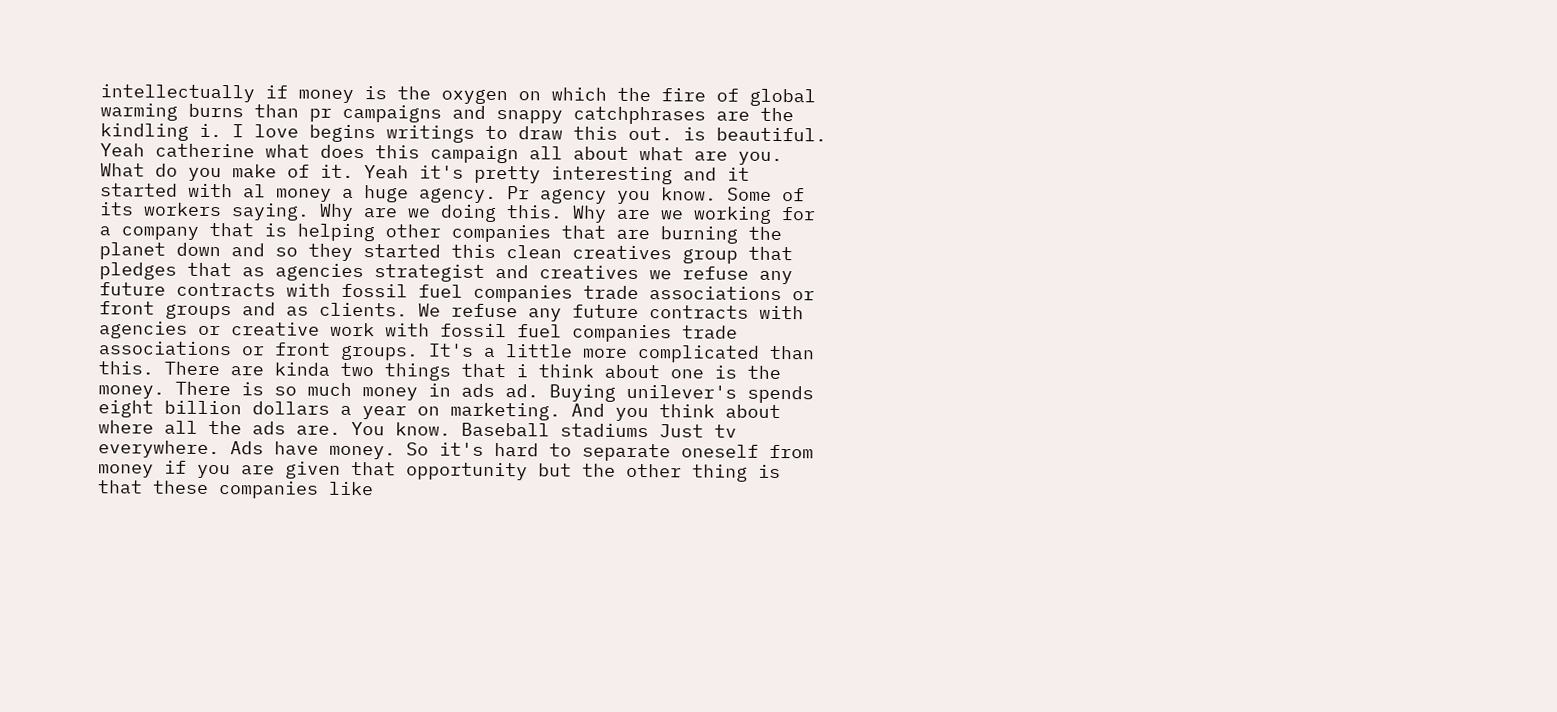intellectually if money is the oxygen on which the fire of global warming burns than pr campaigns and snappy catchphrases are the kindling i. I love begins writings to draw this out. is beautiful. Yeah catherine what does this campaign all about what are you. What do you make of it. Yeah it's pretty interesting and it started with al money a huge agency. Pr agency you know. Some of its workers saying. Why are we doing this. Why are we working for a company that is helping other companies that are burning the planet down and so they started this clean creatives group that pledges that as agencies strategist and creatives we refuse any future contracts with fossil fuel companies trade associations or front groups and as clients. We refuse any future contracts with agencies or creative work with fossil fuel companies trade associations or front groups. It's a little more complicated than this. There are kinda two things that i think about one is the money. There is so much money in ads ad. Buying unilever's spends eight billion dollars a year on marketing. And you think about where all the ads are. You know. Baseball stadiums Just tv everywhere. Ads have money. So it's hard to separate oneself from money if you are given that opportunity but the other thing is that these companies like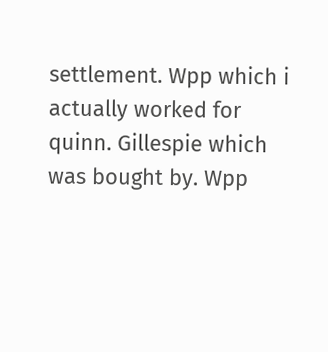settlement. Wpp which i actually worked for quinn. Gillespie which was bought by. Wpp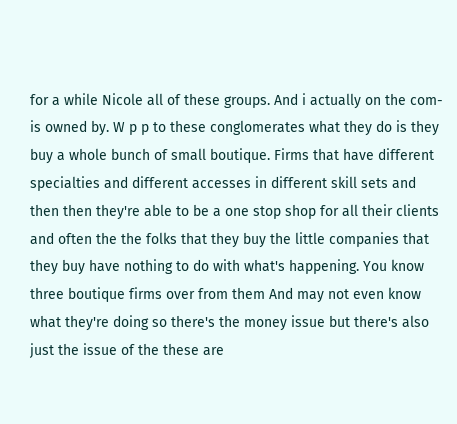for a while Nicole all of these groups. And i actually on the com- is owned by. W p p to these conglomerates what they do is they buy a whole bunch of small boutique. Firms that have different specialties and different accesses in different skill sets and then then they're able to be a one stop shop for all their clients and often the the folks that they buy the little companies that they buy have nothing to do with what's happening. You know three boutique firms over from them And may not even know what they're doing so there's the money issue but there's also just the issue of the these are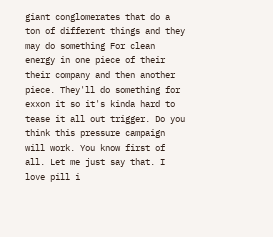giant conglomerates that do a ton of different things and they may do something For clean energy in one piece of their their company and then another piece. They'll do something for exxon it so it's kinda hard to tease it all out trigger. Do you think this pressure campaign will work. You know first of all. Let me just say that. I love pill i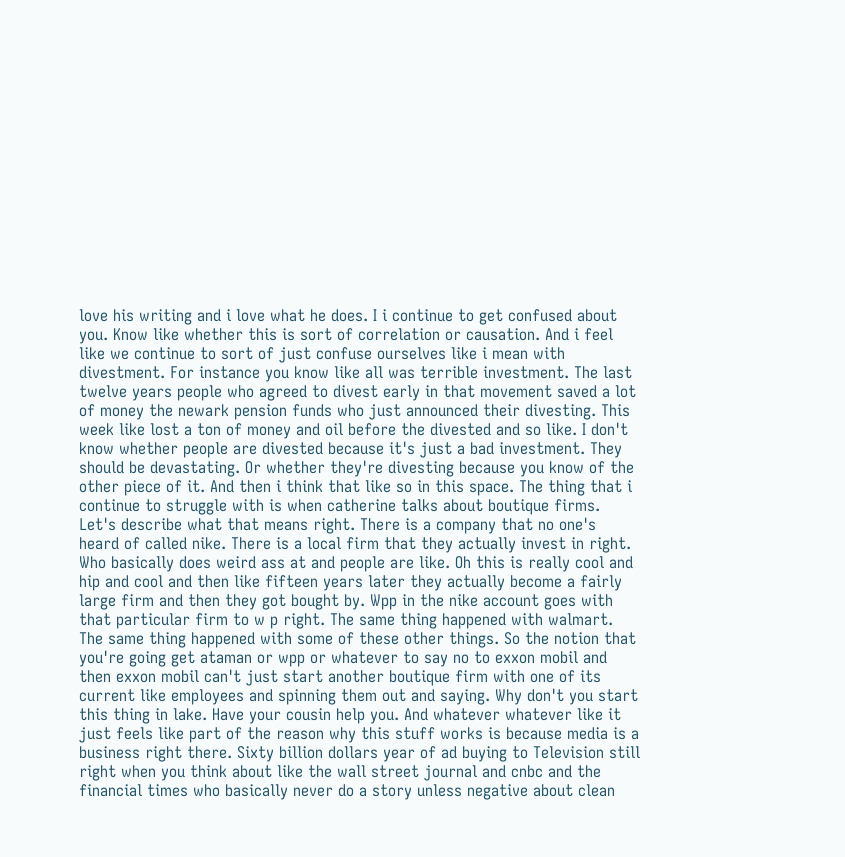love his writing and i love what he does. I i continue to get confused about you. Know like whether this is sort of correlation or causation. And i feel like we continue to sort of just confuse ourselves like i mean with divestment. For instance you know like all was terrible investment. The last twelve years people who agreed to divest early in that movement saved a lot of money the newark pension funds who just announced their divesting. This week like lost a ton of money and oil before the divested and so like. I don't know whether people are divested because it's just a bad investment. They should be devastating. Or whether they're divesting because you know of the other piece of it. And then i think that like so in this space. The thing that i continue to struggle with is when catherine talks about boutique firms. Let's describe what that means right. There is a company that no one's heard of called nike. There is a local firm that they actually invest in right. Who basically does weird ass at and people are like. Oh this is really cool and hip and cool and then like fifteen years later they actually become a fairly large firm and then they got bought by. Wpp in the nike account goes with that particular firm to w p right. The same thing happened with walmart. The same thing happened with some of these other things. So the notion that you're going get ataman or wpp or whatever to say no to exxon mobil and then exxon mobil can't just start another boutique firm with one of its current like employees and spinning them out and saying. Why don't you start this thing in lake. Have your cousin help you. And whatever whatever like it just feels like part of the reason why this stuff works is because media is a business right there. Sixty billion dollars year of ad buying to Television still right when you think about like the wall street journal and cnbc and the financial times who basically never do a story unless negative about clean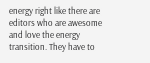energy right like there are editors who are awesome and love the energy transition. They have to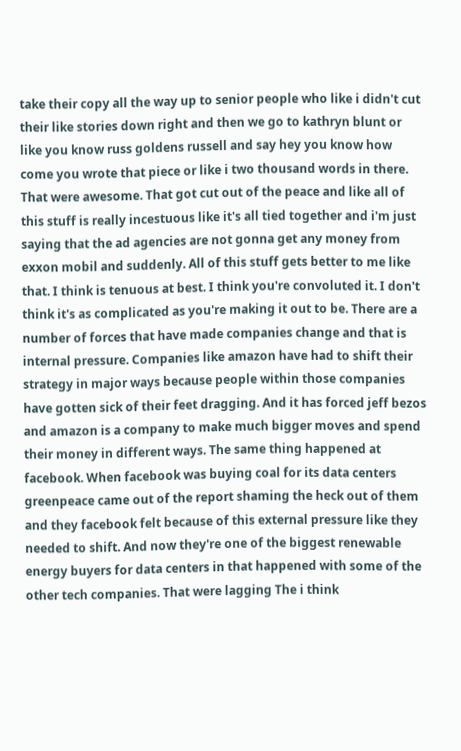take their copy all the way up to senior people who like i didn't cut their like stories down right and then we go to kathryn blunt or like you know russ goldens russell and say hey you know how come you wrote that piece or like i two thousand words in there. That were awesome. That got cut out of the peace and like all of this stuff is really incestuous like it's all tied together and i'm just saying that the ad agencies are not gonna get any money from exxon mobil and suddenly. All of this stuff gets better to me like that. I think is tenuous at best. I think you're convoluted it. I don't think it's as complicated as you're making it out to be. There are a number of forces that have made companies change and that is internal pressure. Companies like amazon have had to shift their strategy in major ways because people within those companies have gotten sick of their feet dragging. And it has forced jeff bezos and amazon is a company to make much bigger moves and spend their money in different ways. The same thing happened at facebook. When facebook was buying coal for its data centers greenpeace came out of the report shaming the heck out of them and they facebook felt because of this external pressure like they needed to shift. And now they're one of the biggest renewable energy buyers for data centers in that happened with some of the other tech companies. That were lagging The i think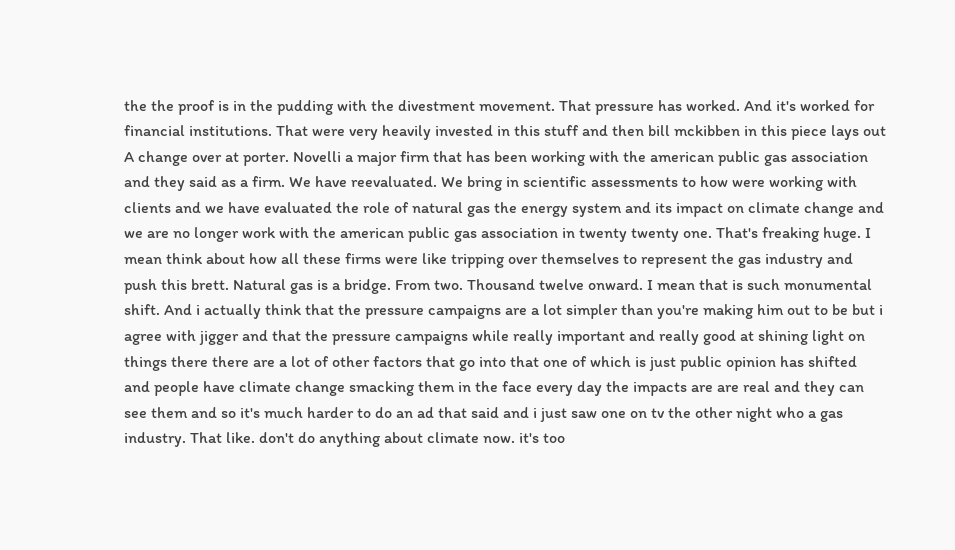the the proof is in the pudding with the divestment movement. That pressure has worked. And it's worked for financial institutions. That were very heavily invested in this stuff and then bill mckibben in this piece lays out A change over at porter. Novelli a major firm that has been working with the american public gas association and they said as a firm. We have reevaluated. We bring in scientific assessments to how were working with clients and we have evaluated the role of natural gas the energy system and its impact on climate change and we are no longer work with the american public gas association in twenty twenty one. That's freaking huge. I mean think about how all these firms were like tripping over themselves to represent the gas industry and push this brett. Natural gas is a bridge. From two. Thousand twelve onward. I mean that is such monumental shift. And i actually think that the pressure campaigns are a lot simpler than you're making him out to be but i agree with jigger and that the pressure campaigns while really important and really good at shining light on things there there are a lot of other factors that go into that one of which is just public opinion has shifted and people have climate change smacking them in the face every day the impacts are are real and they can see them and so it's much harder to do an ad that said and i just saw one on tv the other night who a gas industry. That like. don't do anything about climate now. it's too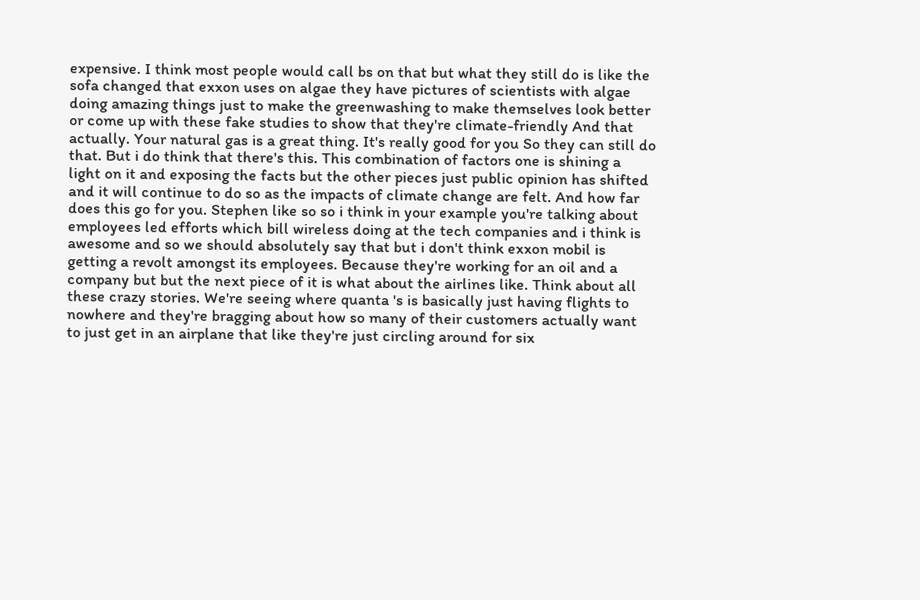expensive. I think most people would call bs on that but what they still do is like the sofa changed that exxon uses on algae they have pictures of scientists with algae doing amazing things just to make the greenwashing to make themselves look better or come up with these fake studies to show that they're climate-friendly And that actually. Your natural gas is a great thing. It's really good for you So they can still do that. But i do think that there's this. This combination of factors one is shining a light on it and exposing the facts but the other pieces just public opinion has shifted and it will continue to do so as the impacts of climate change are felt. And how far does this go for you. Stephen like so so i think in your example you're talking about employees led efforts which bill wireless doing at the tech companies and i think is awesome and so we should absolutely say that but i don't think exxon mobil is getting a revolt amongst its employees. Because they're working for an oil and a company but but the next piece of it is what about the airlines like. Think about all these crazy stories. We're seeing where quanta 's is basically just having flights to nowhere and they're bragging about how so many of their customers actually want to just get in an airplane that like they're just circling around for six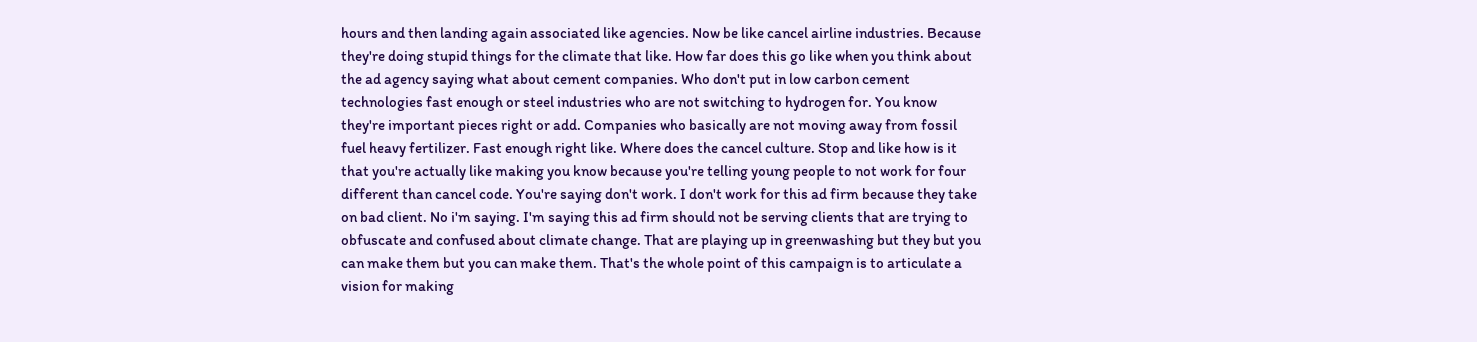hours and then landing again associated like agencies. Now be like cancel airline industries. Because they're doing stupid things for the climate that like. How far does this go like when you think about the ad agency saying what about cement companies. Who don't put in low carbon cement technologies fast enough or steel industries who are not switching to hydrogen for. You know they're important pieces right or add. Companies who basically are not moving away from fossil fuel heavy fertilizer. Fast enough right like. Where does the cancel culture. Stop and like how is it that you're actually like making you know because you're telling young people to not work for four different than cancel code. You're saying don't work. I don't work for this ad firm because they take on bad client. No i'm saying. I'm saying this ad firm should not be serving clients that are trying to obfuscate and confused about climate change. That are playing up in greenwashing but they but you can make them but you can make them. That's the whole point of this campaign is to articulate a vision for making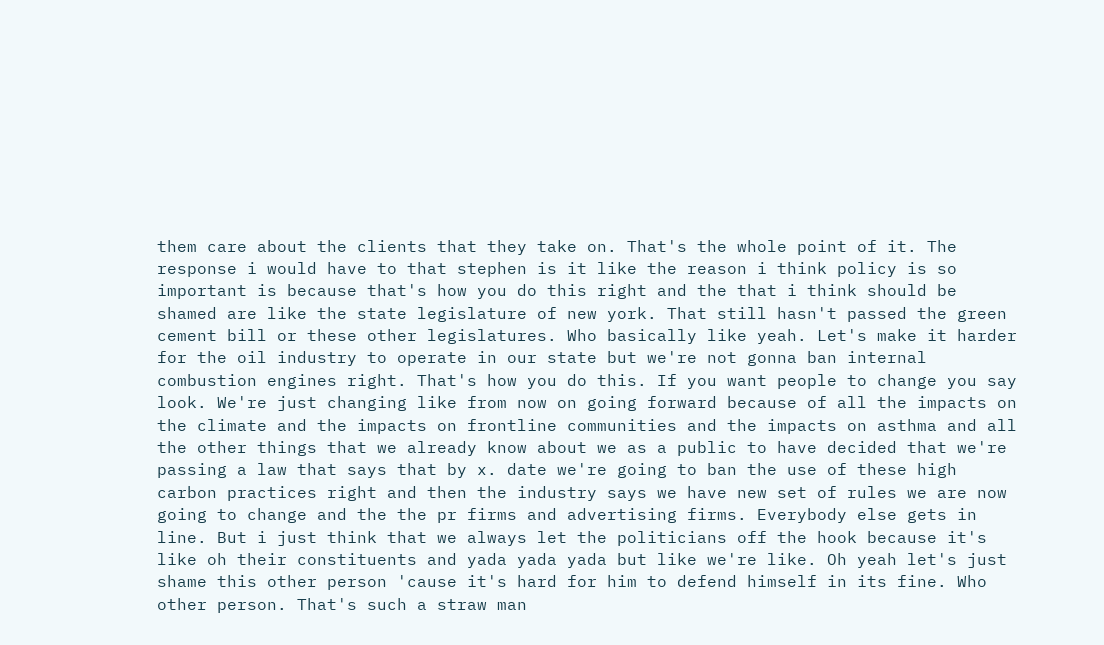them care about the clients that they take on. That's the whole point of it. The response i would have to that stephen is it like the reason i think policy is so important is because that's how you do this right and the that i think should be shamed are like the state legislature of new york. That still hasn't passed the green cement bill or these other legislatures. Who basically like yeah. Let's make it harder for the oil industry to operate in our state but we're not gonna ban internal combustion engines right. That's how you do this. If you want people to change you say look. We're just changing like from now on going forward because of all the impacts on the climate and the impacts on frontline communities and the impacts on asthma and all the other things that we already know about we as a public to have decided that we're passing a law that says that by x. date we're going to ban the use of these high carbon practices right and then the industry says we have new set of rules we are now going to change and the the pr firms and advertising firms. Everybody else gets in line. But i just think that we always let the politicians off the hook because it's like oh their constituents and yada yada yada but like we're like. Oh yeah let's just shame this other person 'cause it's hard for him to defend himself in its fine. Who other person. That's such a straw man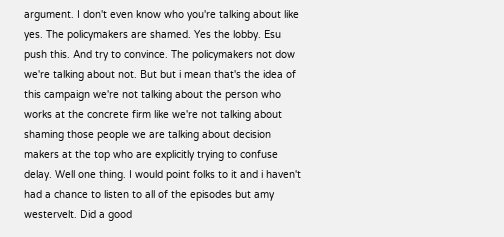argument. I don't even know who you're talking about like yes. The policymakers are shamed. Yes the lobby. Esu push this. And try to convince. The policymakers not dow we're talking about not. But but i mean that's the idea of this campaign we're not talking about the person who works at the concrete firm like we're not talking about shaming those people we are talking about decision makers at the top who are explicitly trying to confuse delay. Well one thing. I would point folks to it and i haven't had a chance to listen to all of the episodes but amy westervelt. Did a good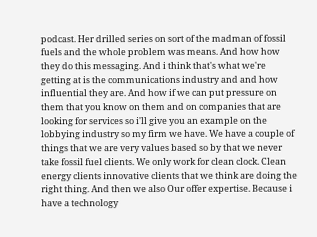podcast. Her drilled series on sort of the madman of fossil fuels and the whole problem was means. And how how they do this messaging. And i think that's what we're getting at is the communications industry and and how influential they are. And how if we can put pressure on them that you know on them and on companies that are looking for services so i'll give you an example on the lobbying industry so my firm we have. We have a couple of things that we are very values based so by that we never take fossil fuel clients. We only work for clean clock. Clean energy clients innovative clients that we think are doing the right thing. And then we also Our offer expertise. Because i have a technology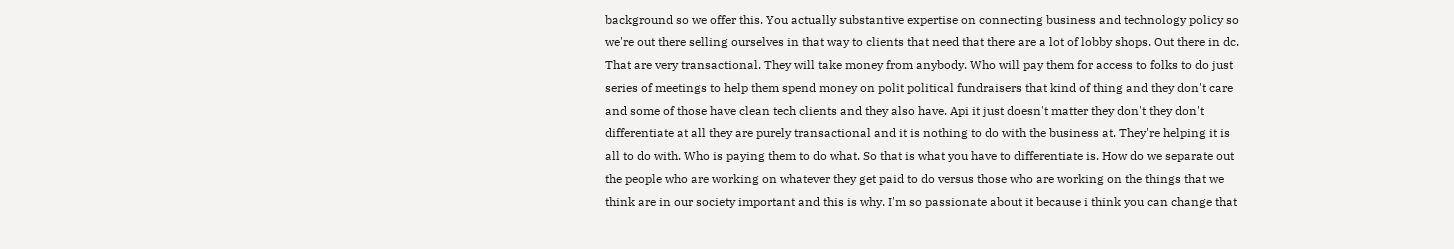background so we offer this. You actually substantive expertise on connecting business and technology policy so we're out there selling ourselves in that way to clients that need that there are a lot of lobby shops. Out there in dc. That are very transactional. They will take money from anybody. Who will pay them for access to folks to do just series of meetings to help them spend money on polit political fundraisers that kind of thing and they don't care and some of those have clean tech clients and they also have. Api it just doesn't matter they don't they don't differentiate at all they are purely transactional and it is nothing to do with the business at. They're helping it is all to do with. Who is paying them to do what. So that is what you have to differentiate is. How do we separate out the people who are working on whatever they get paid to do versus those who are working on the things that we think are in our society important and this is why. I'm so passionate about it because i think you can change that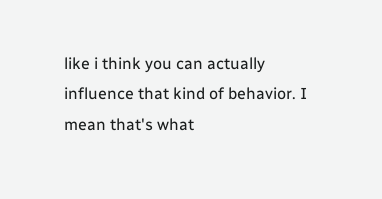like i think you can actually influence that kind of behavior. I mean that's what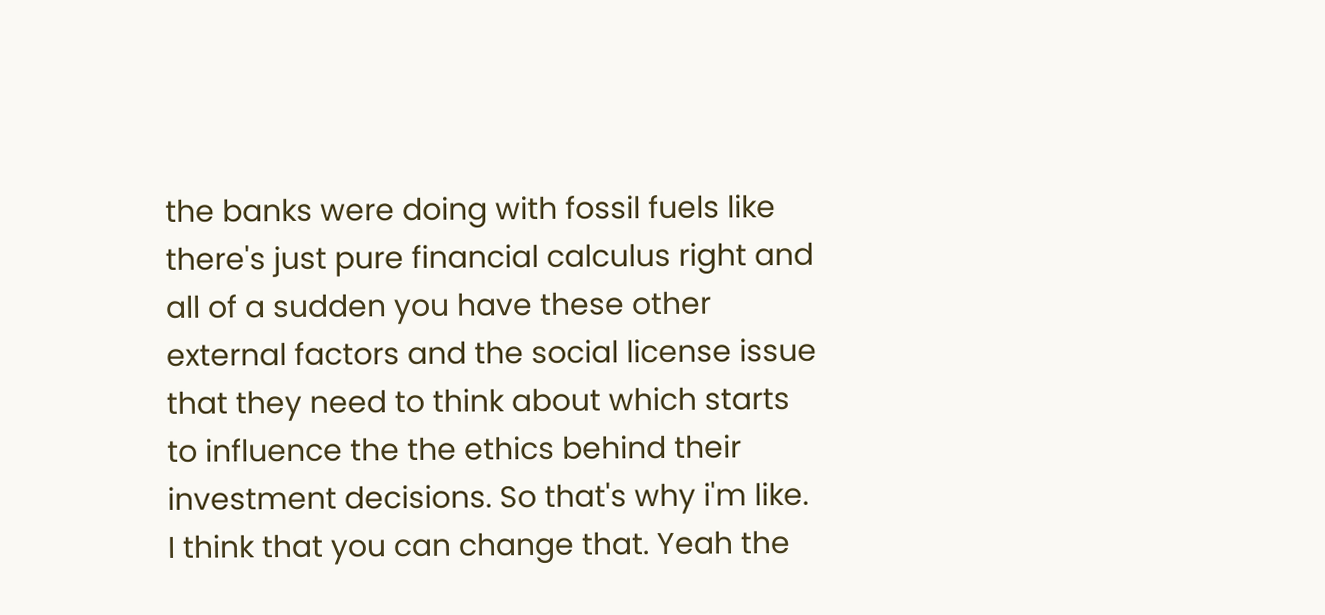the banks were doing with fossil fuels like there's just pure financial calculus right and all of a sudden you have these other external factors and the social license issue that they need to think about which starts to influence the the ethics behind their investment decisions. So that's why i'm like. I think that you can change that. Yeah the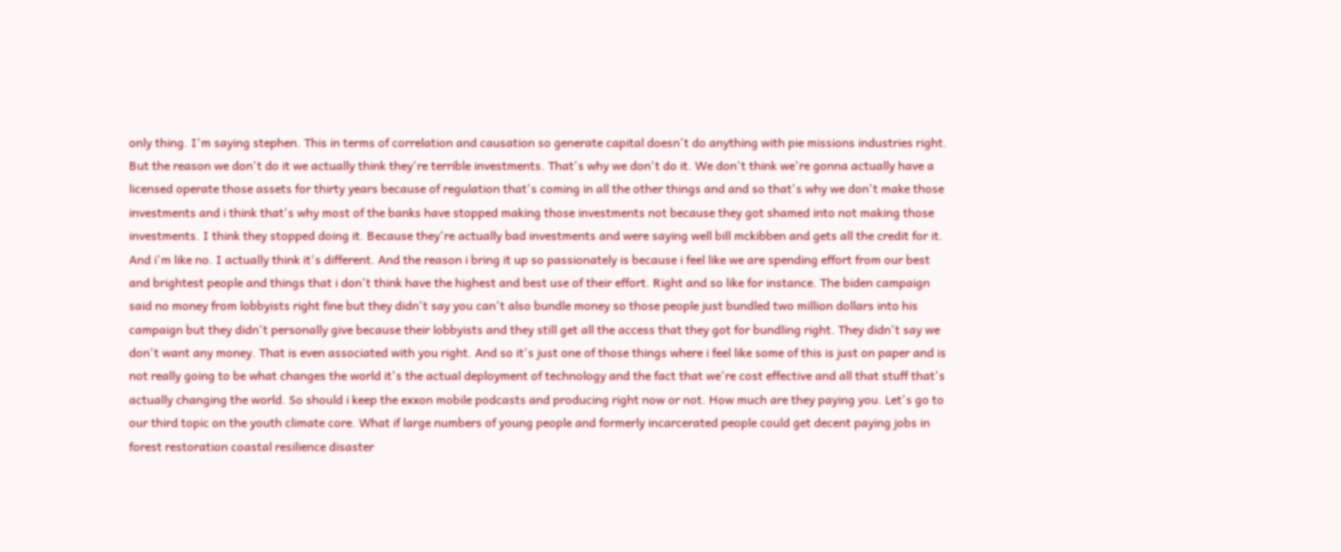only thing. I'm saying stephen. This in terms of correlation and causation so generate capital doesn't do anything with pie missions industries right. But the reason we don't do it we actually think they're terrible investments. That's why we don't do it. We don't think we're gonna actually have a licensed operate those assets for thirty years because of regulation that's coming in all the other things and and so that's why we don't make those investments and i think that's why most of the banks have stopped making those investments not because they got shamed into not making those investments. I think they stopped doing it. Because they're actually bad investments and were saying well bill mckibben and gets all the credit for it. And i'm like no. I actually think it's different. And the reason i bring it up so passionately is because i feel like we are spending effort from our best and brightest people and things that i don't think have the highest and best use of their effort. Right and so like for instance. The biden campaign said no money from lobbyists right fine but they didn't say you can't also bundle money so those people just bundled two million dollars into his campaign but they didn't personally give because their lobbyists and they still get all the access that they got for bundling right. They didn't say we don't want any money. That is even associated with you right. And so it's just one of those things where i feel like some of this is just on paper and is not really going to be what changes the world it's the actual deployment of technology and the fact that we're cost effective and all that stuff that's actually changing the world. So should i keep the exxon mobile podcasts and producing right now or not. How much are they paying you. Let's go to our third topic on the youth climate core. What if large numbers of young people and formerly incarcerated people could get decent paying jobs in forest restoration coastal resilience disaster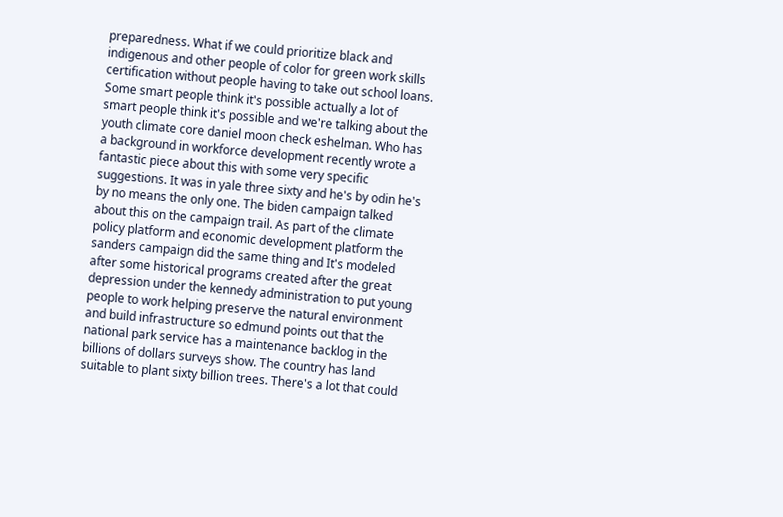preparedness. What if we could prioritize black and indigenous and other people of color for green work skills certification without people having to take out school loans. Some smart people think it's possible actually a lot of smart people think it's possible and we're talking about the youth climate core daniel moon check eshelman. Who has a background in workforce development recently wrote a fantastic piece about this with some very specific suggestions. It was in yale three sixty and he's by odin he's by no means the only one. The biden campaign talked about this on the campaign trail. As part of the climate policy platform and economic development platform the sanders campaign did the same thing and It's modeled after some historical programs created after the great depression under the kennedy administration to put young people to work helping preserve the natural environment and build infrastructure so edmund points out that the national park service has a maintenance backlog in the billions of dollars surveys show. The country has land suitable to plant sixty billion trees. There's a lot that could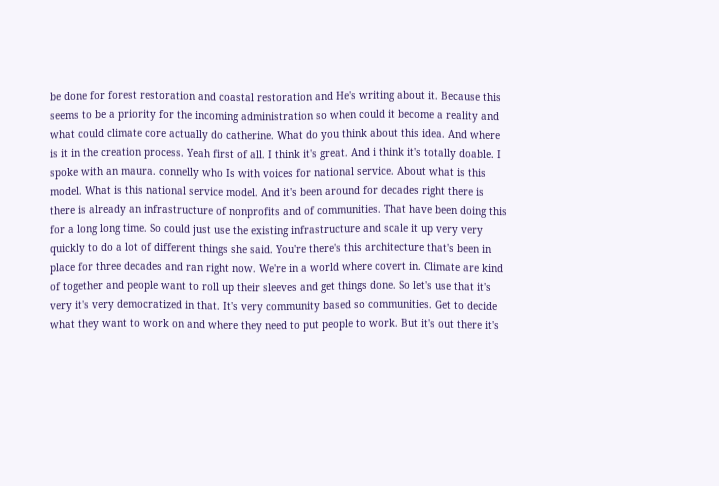be done for forest restoration and coastal restoration and He's writing about it. Because this seems to be a priority for the incoming administration so when could it become a reality and what could climate core actually do catherine. What do you think about this idea. And where is it in the creation process. Yeah first of all. I think it's great. And i think it's totally doable. I spoke with an maura. connelly who Is with voices for national service. About what is this model. What is this national service model. And it's been around for decades right there is there is already an infrastructure of nonprofits and of communities. That have been doing this for a long long time. So could just use the existing infrastructure and scale it up very very quickly to do a lot of different things she said. You're there's this architecture that's been in place for three decades and ran right now. We're in a world where covert in. Climate are kind of together and people want to roll up their sleeves and get things done. So let's use that it's very it's very democratized in that. It's very community based so communities. Get to decide what they want to work on and where they need to put people to work. But it's out there it's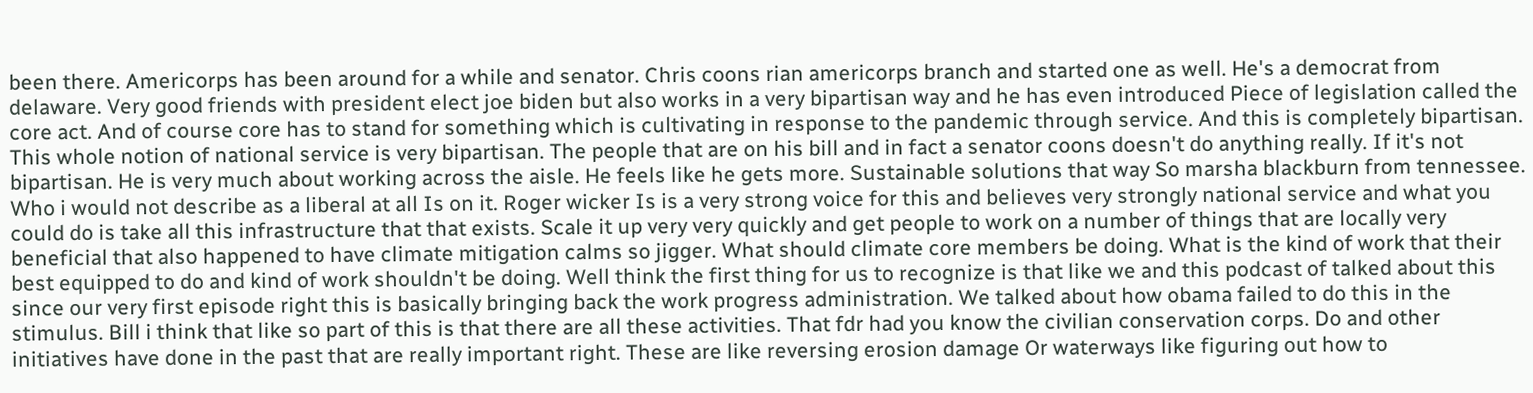been there. Americorps has been around for a while and senator. Chris coons rian americorps branch and started one as well. He's a democrat from delaware. Very good friends with president elect joe biden but also works in a very bipartisan way and he has even introduced Piece of legislation called the core act. And of course core has to stand for something which is cultivating in response to the pandemic through service. And this is completely bipartisan. This whole notion of national service is very bipartisan. The people that are on his bill and in fact a senator coons doesn't do anything really. If it's not bipartisan. He is very much about working across the aisle. He feels like he gets more. Sustainable solutions that way So marsha blackburn from tennessee. Who i would not describe as a liberal at all Is on it. Roger wicker Is is a very strong voice for this and believes very strongly national service and what you could do is take all this infrastructure that that exists. Scale it up very very quickly and get people to work on a number of things that are locally very beneficial that also happened to have climate mitigation calms so jigger. What should climate core members be doing. What is the kind of work that their best equipped to do and kind of work shouldn't be doing. Well think the first thing for us to recognize is that like we and this podcast of talked about this since our very first episode right this is basically bringing back the work progress administration. We talked about how obama failed to do this in the stimulus. Bill i think that like so part of this is that there are all these activities. That fdr had you know the civilian conservation corps. Do and other initiatives have done in the past that are really important right. These are like reversing erosion damage Or waterways like figuring out how to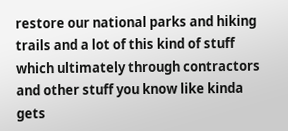restore our national parks and hiking trails and a lot of this kind of stuff which ultimately through contractors and other stuff you know like kinda gets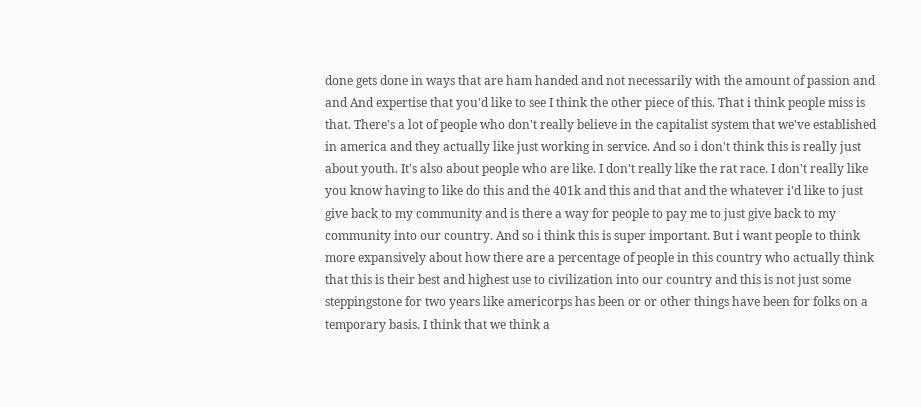done gets done in ways that are ham handed and not necessarily with the amount of passion and and And expertise that you'd like to see I think the other piece of this. That i think people miss is that. There's a lot of people who don't really believe in the capitalist system that we've established in america and they actually like just working in service. And so i don't think this is really just about youth. It's also about people who are like. I don't really like the rat race. I don't really like you know having to like do this and the 401k and this and that and the whatever i'd like to just give back to my community and is there a way for people to pay me to just give back to my community into our country. And so i think this is super important. But i want people to think more expansively about how there are a percentage of people in this country who actually think that this is their best and highest use to civilization into our country and this is not just some steppingstone for two years like americorps has been or or other things have been for folks on a temporary basis. I think that we think a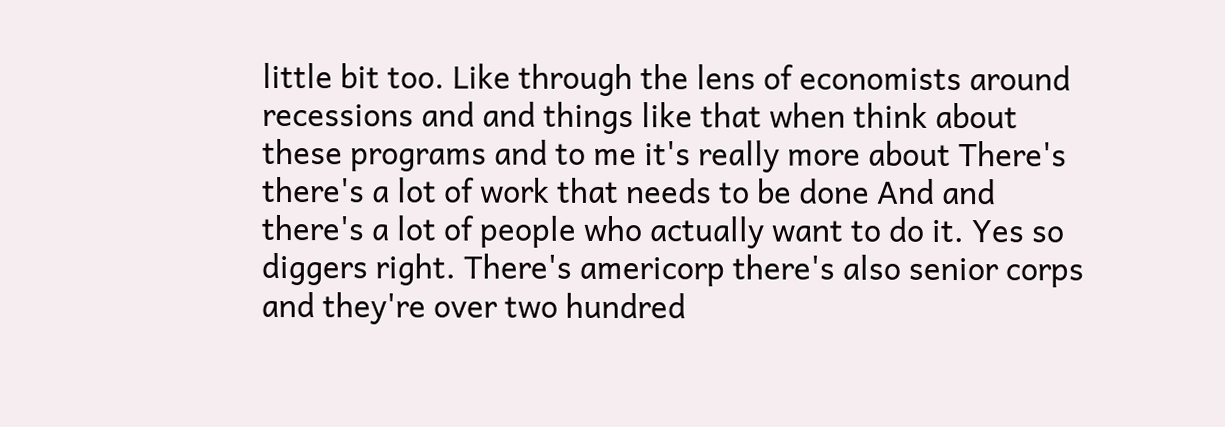little bit too. Like through the lens of economists around recessions and and things like that when think about these programs and to me it's really more about There's there's a lot of work that needs to be done And and there's a lot of people who actually want to do it. Yes so diggers right. There's americorp there's also senior corps and they're over two hundred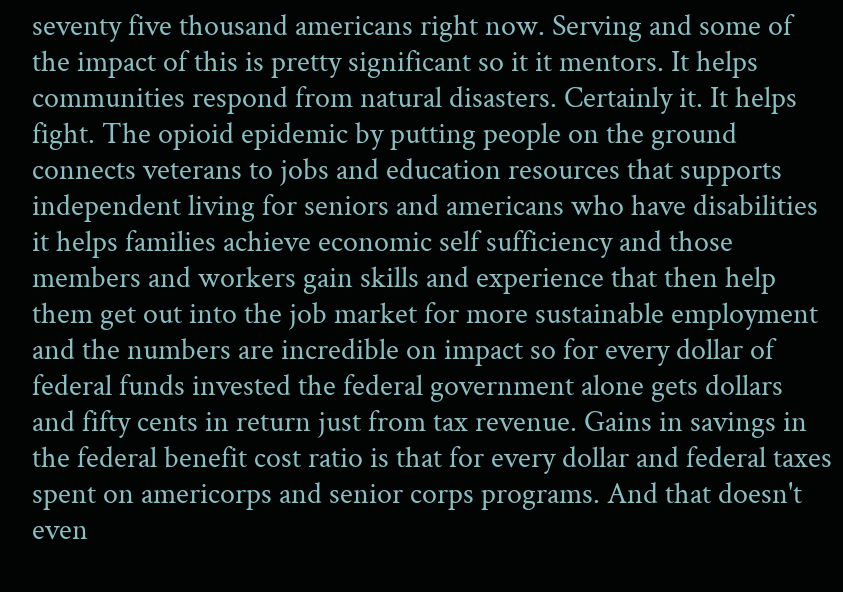seventy five thousand americans right now. Serving and some of the impact of this is pretty significant so it it mentors. It helps communities respond from natural disasters. Certainly it. It helps fight. The opioid epidemic by putting people on the ground connects veterans to jobs and education resources that supports independent living for seniors and americans who have disabilities it helps families achieve economic self sufficiency and those members and workers gain skills and experience that then help them get out into the job market for more sustainable employment and the numbers are incredible on impact so for every dollar of federal funds invested the federal government alone gets dollars and fifty cents in return just from tax revenue. Gains in savings in the federal benefit cost ratio is that for every dollar and federal taxes spent on americorps and senior corps programs. And that doesn't even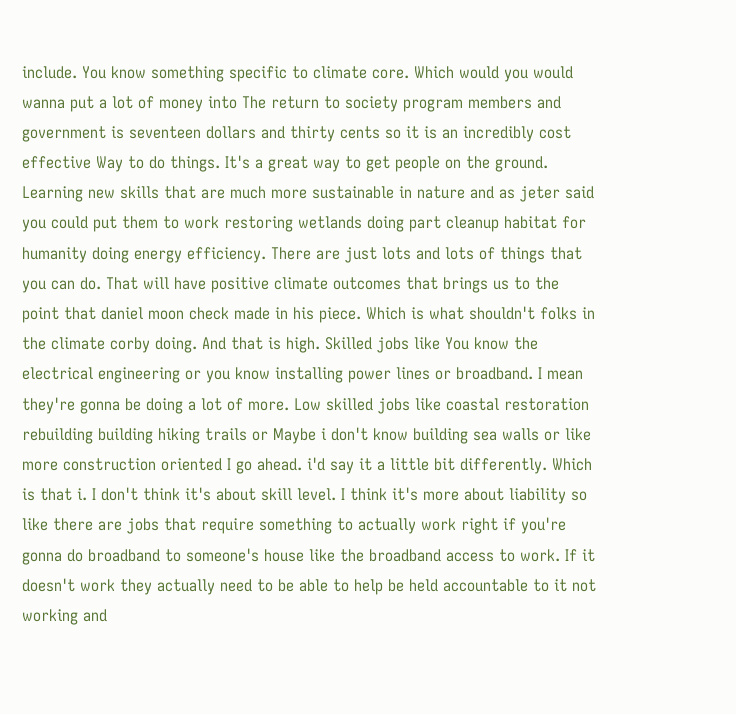include. You know something specific to climate core. Which would you would wanna put a lot of money into The return to society program members and government is seventeen dollars and thirty cents so it is an incredibly cost effective Way to do things. It's a great way to get people on the ground. Learning new skills that are much more sustainable in nature and as jeter said you could put them to work restoring wetlands doing part cleanup habitat for humanity doing energy efficiency. There are just lots and lots of things that you can do. That will have positive climate outcomes that brings us to the point that daniel moon check made in his piece. Which is what shouldn't folks in the climate corby doing. And that is high. Skilled jobs like You know the electrical engineering or you know installing power lines or broadband. I mean they're gonna be doing a lot of more. Low skilled jobs like coastal restoration rebuilding building hiking trails or Maybe i don't know building sea walls or like more construction oriented I go ahead. i'd say it a little bit differently. Which is that i. I don't think it's about skill level. I think it's more about liability so like there are jobs that require something to actually work right if you're gonna do broadband to someone's house like the broadband access to work. If it doesn't work they actually need to be able to help be held accountable to it not working and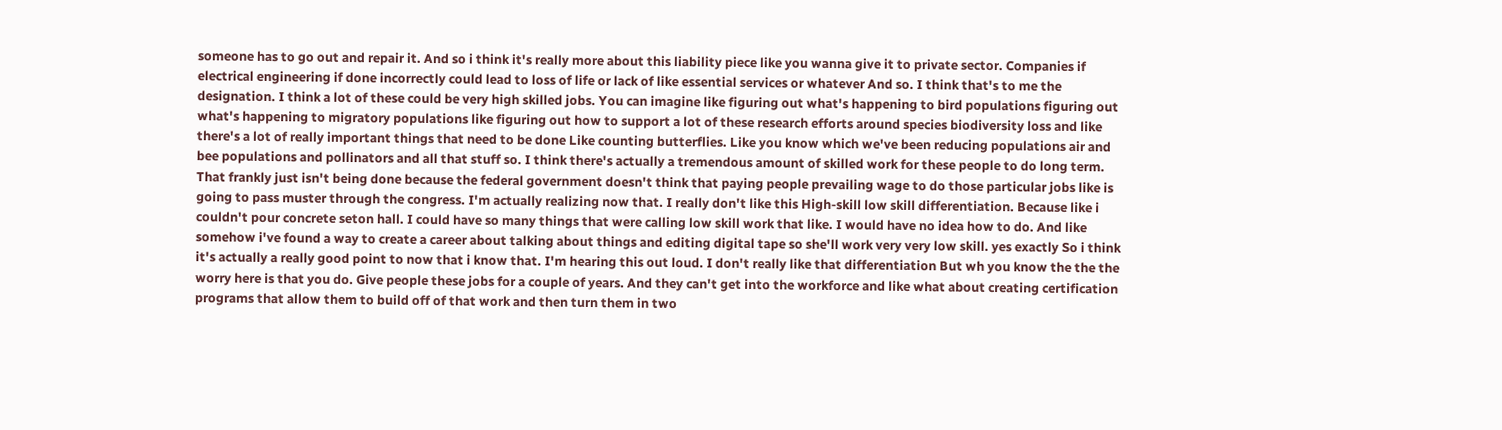someone has to go out and repair it. And so i think it's really more about this liability piece like you wanna give it to private sector. Companies if electrical engineering if done incorrectly could lead to loss of life or lack of like essential services or whatever And so. I think that's to me the designation. I think a lot of these could be very high skilled jobs. You can imagine like figuring out what's happening to bird populations figuring out what's happening to migratory populations like figuring out how to support a lot of these research efforts around species biodiversity loss and like there's a lot of really important things that need to be done Like counting butterflies. Like you know which we've been reducing populations air and bee populations and pollinators and all that stuff so. I think there's actually a tremendous amount of skilled work for these people to do long term. That frankly just isn't being done because the federal government doesn't think that paying people prevailing wage to do those particular jobs like is going to pass muster through the congress. I'm actually realizing now that. I really don't like this High-skill low skill differentiation. Because like i couldn't pour concrete seton hall. I could have so many things that were calling low skill work that like. I would have no idea how to do. And like somehow i've found a way to create a career about talking about things and editing digital tape so she'll work very very low skill. yes exactly So i think it's actually a really good point to now that i know that. I'm hearing this out loud. I don't really like that differentiation But wh you know the the the worry here is that you do. Give people these jobs for a couple of years. And they can't get into the workforce and like what about creating certification programs that allow them to build off of that work and then turn them in two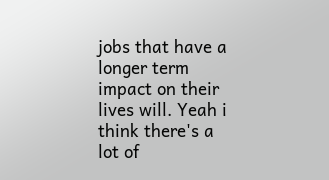jobs that have a longer term impact on their lives will. Yeah i think there's a lot of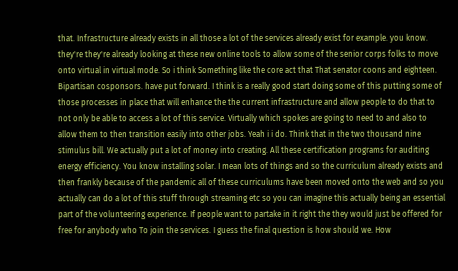that. Infrastructure already exists in all those a lot of the services already exist for example. you know. they're they're already looking at these new online tools to allow some of the senior corps folks to move onto virtual in virtual mode. So i think Something like the core act that That senator coons and eighteen. Bipartisan cosponsors. have put forward. I think is a really good start doing some of this putting some of those processes in place that will enhance the the current infrastructure and allow people to do that to not only be able to access a lot of this service. Virtually which spokes are going to need to and also to allow them to then transition easily into other jobs. Yeah i i do. Think that in the two thousand nine stimulus bill. We actually put a lot of money into creating. All these certification programs for auditing energy efficiency. You know installing solar. I mean lots of things and so the curriculum already exists and then frankly because of the pandemic all of these curriculums have been moved onto the web and so you actually can do a lot of this stuff through streaming etc so you can imagine this actually being an essential part of the volunteering experience. If people want to partake in it right the they would just be offered for free for anybody who To join the services. I guess the final question is how should we. How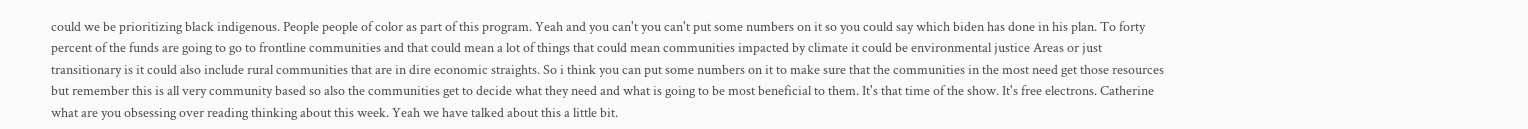could we be prioritizing black indigenous. People people of color as part of this program. Yeah and you can't you can't put some numbers on it so you could say which biden has done in his plan. To forty percent of the funds are going to go to frontline communities and that could mean a lot of things that could mean communities impacted by climate it could be environmental justice Areas or just transitionary is it could also include rural communities that are in dire economic straights. So i think you can put some numbers on it to make sure that the communities in the most need get those resources but remember this is all very community based so also the communities get to decide what they need and what is going to be most beneficial to them. It's that time of the show. It's free electrons. Catherine what are you obsessing over reading thinking about this week. Yeah we have talked about this a little bit.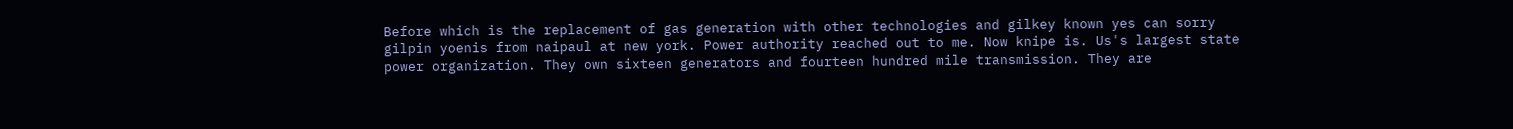Before which is the replacement of gas generation with other technologies and gilkey known yes can sorry gilpin yoenis from naipaul at new york. Power authority reached out to me. Now knipe is. Us's largest state power organization. They own sixteen generators and fourteen hundred mile transmission. They are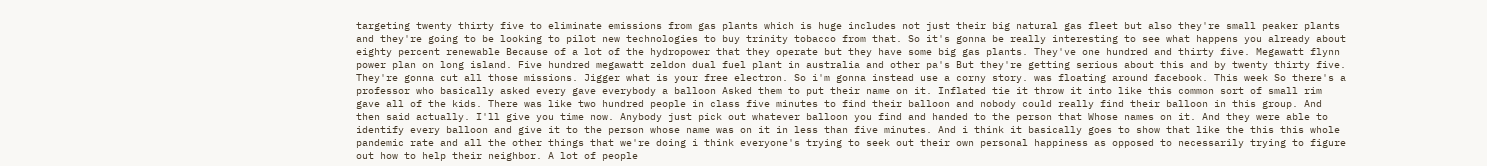targeting twenty thirty five to eliminate emissions from gas plants which is huge includes not just their big natural gas fleet but also they're small peaker plants and they're going to be looking to pilot new technologies to buy trinity tobacco from that. So it's gonna be really interesting to see what happens you already about eighty percent renewable Because of a lot of the hydropower that they operate but they have some big gas plants. They've one hundred and thirty five. Megawatt flynn power plan on long island. Five hundred megawatt zeldon dual fuel plant in australia and other pa's But they're getting serious about this and by twenty thirty five. They're gonna cut all those missions. Jigger what is your free electron. So i'm gonna instead use a corny story. was floating around facebook. This week So there's a professor who basically asked every gave everybody a balloon Asked them to put their name on it. Inflated tie it throw it into like this common sort of small rim gave all of the kids. There was like two hundred people in class five minutes to find their balloon and nobody could really find their balloon in this group. And then said actually. I'll give you time now. Anybody just pick out whatever balloon you find and handed to the person that Whose names on it. And they were able to identify every balloon and give it to the person whose name was on it in less than five minutes. And i think it basically goes to show that like the this this whole pandemic rate and all the other things that we're doing i think everyone's trying to seek out their own personal happiness as opposed to necessarily trying to figure out how to help their neighbor. A lot of people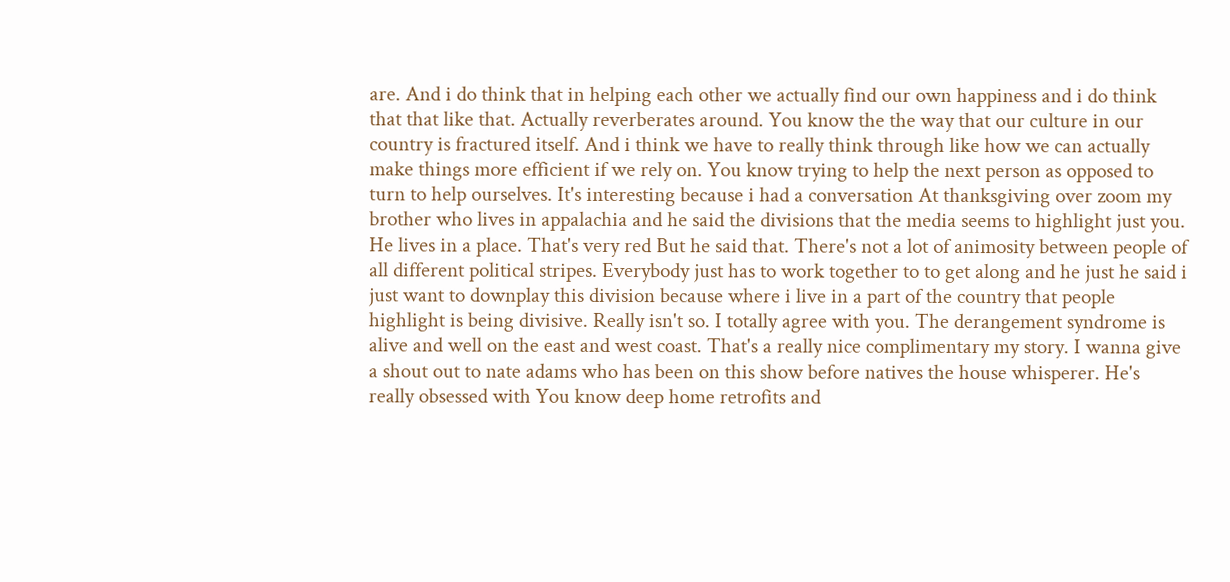are. And i do think that in helping each other we actually find our own happiness and i do think that that like that. Actually reverberates around. You know the the way that our culture in our country is fractured itself. And i think we have to really think through like how we can actually make things more efficient if we rely on. You know trying to help the next person as opposed to turn to help ourselves. It's interesting because i had a conversation At thanksgiving over zoom my brother who lives in appalachia and he said the divisions that the media seems to highlight just you. He lives in a place. That's very red But he said that. There's not a lot of animosity between people of all different political stripes. Everybody just has to work together to to get along and he just he said i just want to downplay this division because where i live in a part of the country that people highlight is being divisive. Really isn't so. I totally agree with you. The derangement syndrome is alive and well on the east and west coast. That's a really nice complimentary my story. I wanna give a shout out to nate adams who has been on this show before natives the house whisperer. He's really obsessed with You know deep home retrofits and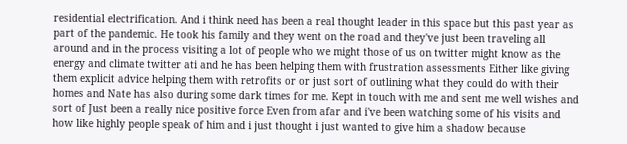residential electrification. And i think need has been a real thought leader in this space but this past year as part of the pandemic. He took his family and they went on the road and they've just been traveling all around and in the process visiting a lot of people who we might those of us on twitter might know as the energy and climate twitter ati and he has been helping them with frustration assessments Either like giving them explicit advice helping them with retrofits or or just sort of outlining what they could do with their homes and Nate has also during some dark times for me. Kept in touch with me and sent me well wishes and sort of Just been a really nice positive force Even from afar and i've been watching some of his visits and how like highly people speak of him and i just thought i just wanted to give him a shadow because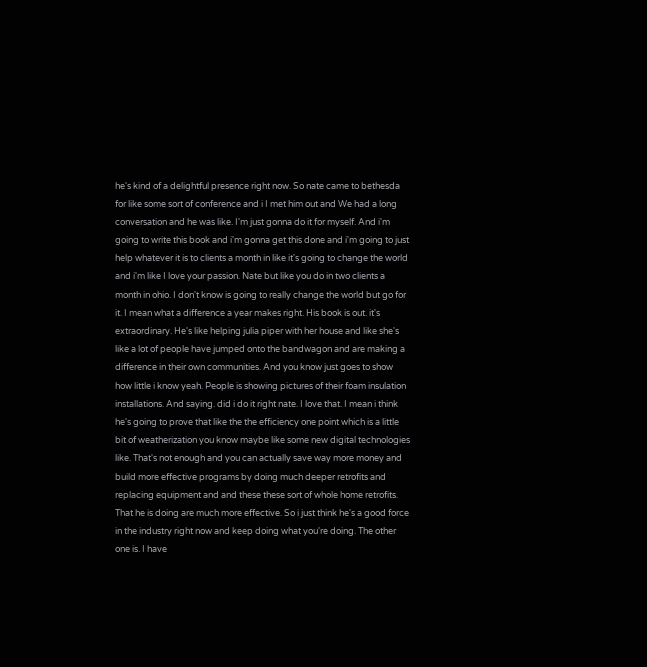he's kind of a delightful presence right now. So nate came to bethesda for like some sort of conference and i I met him out and We had a long conversation and he was like. I'm just gonna do it for myself. And i'm going to write this book and i'm gonna get this done and i'm going to just help whatever it is to clients a month in like it's going to change the world and i'm like I love your passion. Nate but like you do in two clients a month in ohio. I don't know is going to really change the world but go for it. I mean what a difference a year makes right. His book is out. it's extraordinary. He's like helping julia piper with her house and like she's like a lot of people have jumped onto the bandwagon and are making a difference in their own communities. And you know just goes to show how little i know yeah. People is showing pictures of their foam insulation installations. And saying. did i do it right nate. I love that. I mean i think he's going to prove that like the the efficiency one point which is a little bit of weatherization you know maybe like some new digital technologies like. That's not enough and you can actually save way more money and build more effective programs by doing much deeper retrofits and replacing equipment and and these these sort of whole home retrofits. That he is doing are much more effective. So i just think he's a good force in the industry right now and keep doing what you're doing. The other one is. I have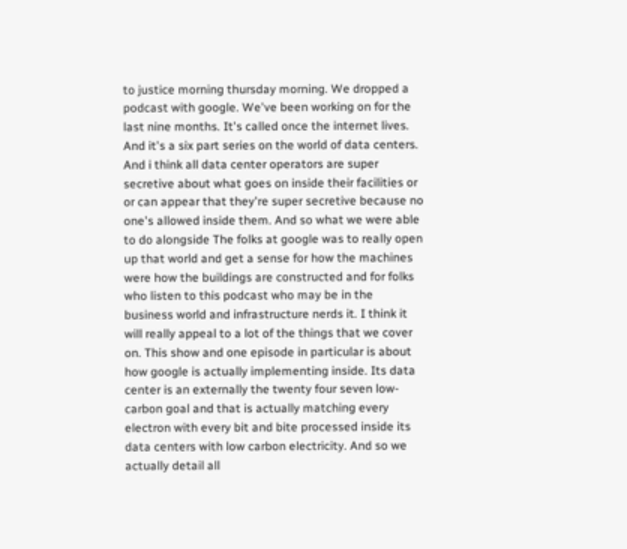to justice morning thursday morning. We dropped a podcast with google. We've been working on for the last nine months. It's called once the internet lives. And it's a six part series on the world of data centers. And i think all data center operators are super secretive about what goes on inside their facilities or or can appear that they're super secretive because no one's allowed inside them. And so what we were able to do alongside The folks at google was to really open up that world and get a sense for how the machines were how the buildings are constructed and for folks who listen to this podcast who may be in the business world and infrastructure nerds it. I think it will really appeal to a lot of the things that we cover on. This show and one episode in particular is about how google is actually implementing inside. Its data center is an externally the twenty four seven low-carbon goal and that is actually matching every electron with every bit and bite processed inside its data centers with low carbon electricity. And so we actually detail all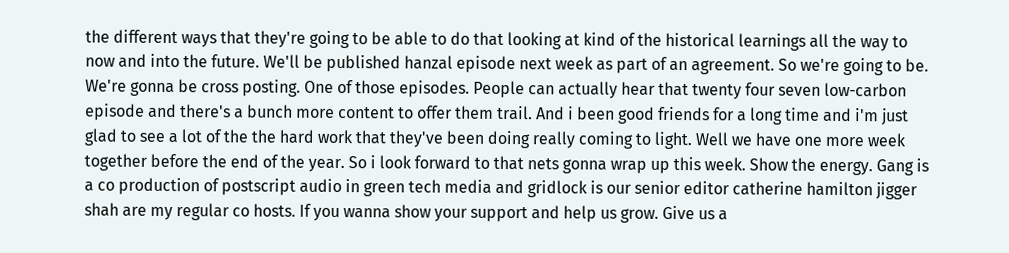the different ways that they're going to be able to do that looking at kind of the historical learnings all the way to now and into the future. We'll be published hanzal episode next week as part of an agreement. So we're going to be. We're gonna be cross posting. One of those episodes. People can actually hear that twenty four seven low-carbon episode and there's a bunch more content to offer them trail. And i been good friends for a long time and i'm just glad to see a lot of the the hard work that they've been doing really coming to light. Well we have one more week together before the end of the year. So i look forward to that nets gonna wrap up this week. Show the energy. Gang is a co production of postscript audio in green tech media and gridlock is our senior editor catherine hamilton jigger shah are my regular co hosts. If you wanna show your support and help us grow. Give us a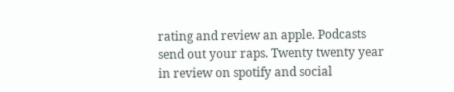rating and review an apple. Podcasts send out your raps. Twenty twenty year in review on spotify and social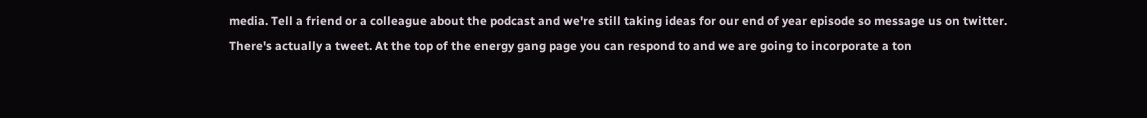media. Tell a friend or a colleague about the podcast and we're still taking ideas for our end of year episode so message us on twitter. There's actually a tweet. At the top of the energy gang page you can respond to and we are going to incorporate a ton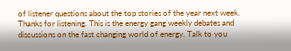of listener questions about the top stories of the year next week. Thanks for listening. This is the energy gang weekly debates and discussions on the fast changing world of energy. Talk to you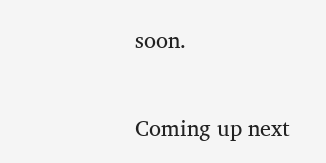soon.

Coming up next